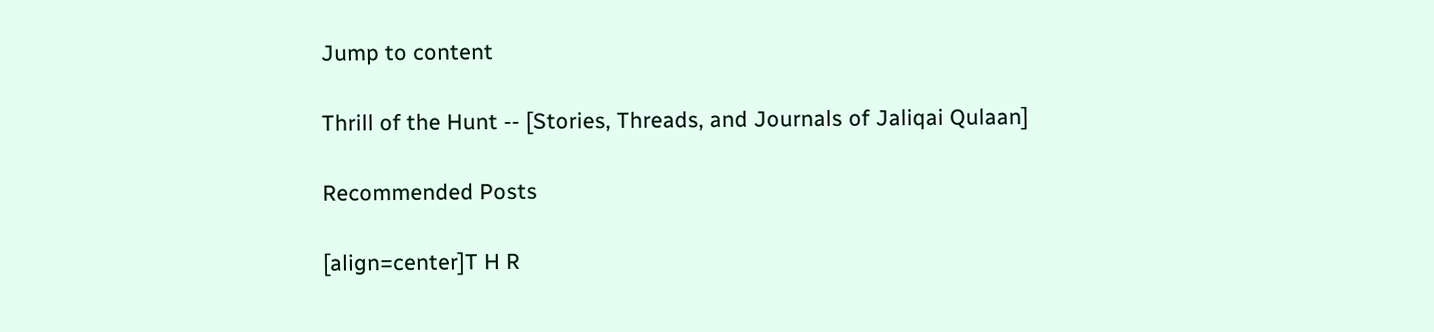Jump to content

Thrill of the Hunt -- [Stories, Threads, and Journals of Jaliqai Qulaan]

Recommended Posts

[align=center]T H R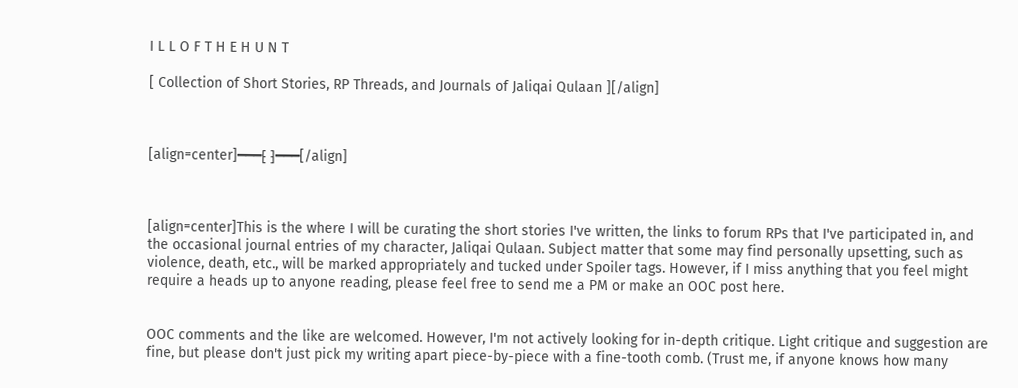I L L O F T H E H U N T

[ Collection of Short Stories, RP Threads, and Journals of Jaliqai Qulaan ][/align]



[align=center]━━━⁅ ⁆━━━[/align]



[align=center]This is the where I will be curating the short stories I've written, the links to forum RPs that I've participated in, and the occasional journal entries of my character, Jaliqai Qulaan. Subject matter that some may find personally upsetting, such as violence, death, etc., will be marked appropriately and tucked under Spoiler tags. However, if I miss anything that you feel might require a heads up to anyone reading, please feel free to send me a PM or make an OOC post here.


OOC comments and the like are welcomed. However, I'm not actively looking for in-depth critique. Light critique and suggestion are fine, but please don't just pick my writing apart piece-by-piece with a fine-tooth comb. (Trust me, if anyone knows how many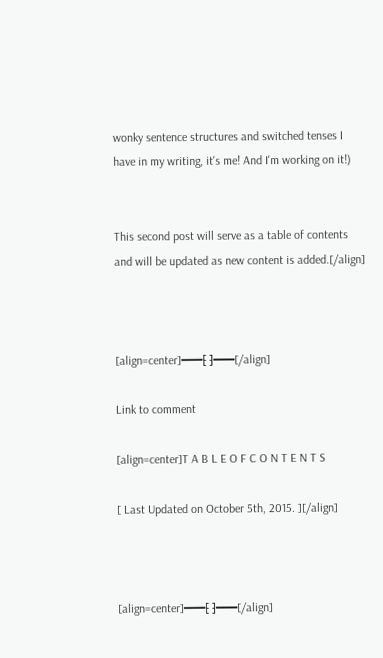wonky sentence structures and switched tenses I have in my writing, it's me! And I'm working on it!)


This second post will serve as a table of contents and will be updated as new content is added.[/align]



[align=center]━━━⁅ ⁆━━━[/align]

Link to comment

[align=center]T A B L E O F C O N T E N T S

[ Last Updated on October 5th, 2015. ][/align]



[align=center]━━━⁅ ⁆━━━[/align]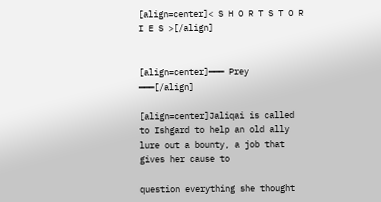[align=center]< S H O R T S T O R I E S >[/align]


[align=center]━━━ Prey ━━━[/align]

[align=center]Jaliqai is called to Ishgard to help an old ally lure out a bounty, a job that gives her cause to

question everything she thought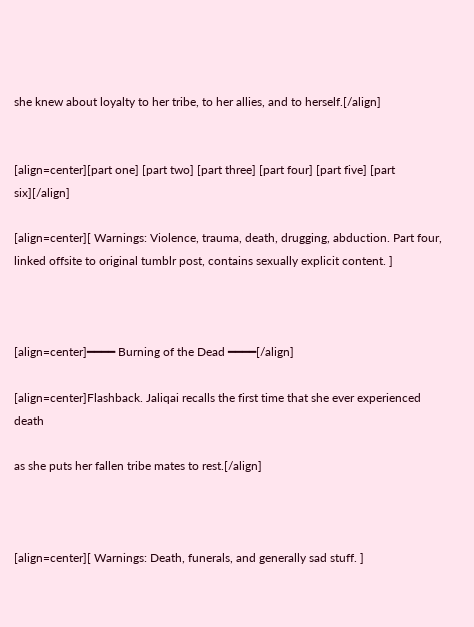she knew about loyalty to her tribe, to her allies, and to herself.[/align]


[align=center][part one] [part two] [part three] [part four] [part five] [part six][/align]

[align=center][ Warnings: Violence, trauma, death, drugging, abduction. Part four, linked offsite to original tumblr post, contains sexually explicit content. ]



[align=center]━━━━ Burning of the Dead ━━━━[/align]

[align=center]Flashback. Jaliqai recalls the first time that she ever experienced death

as she puts her fallen tribe mates to rest.[/align]



[align=center][ Warnings: Death, funerals, and generally sad stuff. ]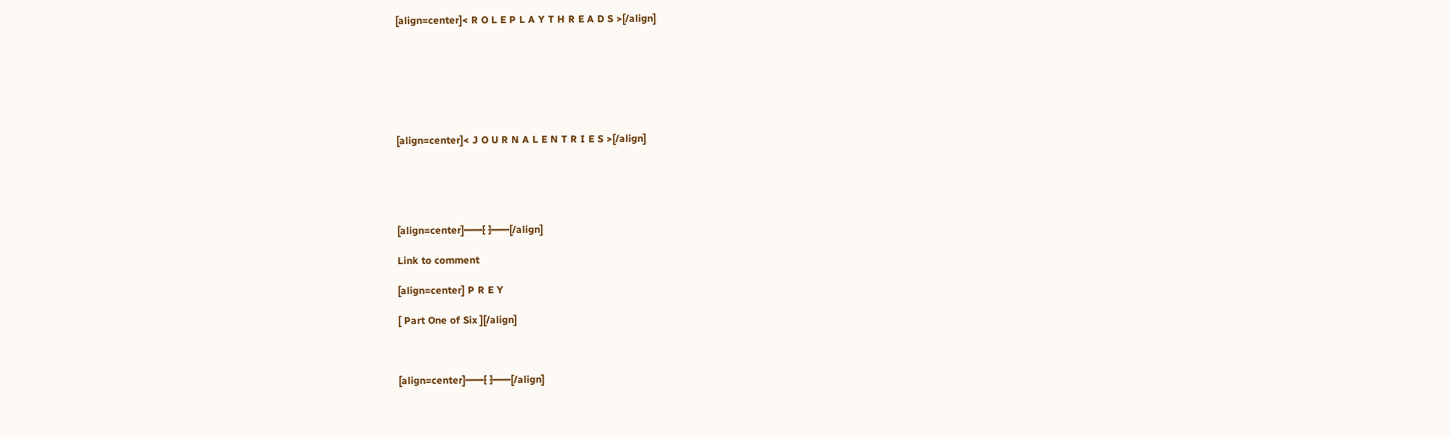[align=center]< R O L E P L A Y T H R E A D S >[/align]







[align=center]< J O U R N A L E N T R I E S >[/align]





[align=center]━━━⁅ ⁆━━━[/align]

Link to comment

[align=center] P R E Y

[ Part One of Six ][/align]



[align=center]━━━⁅ ⁆━━━[/align]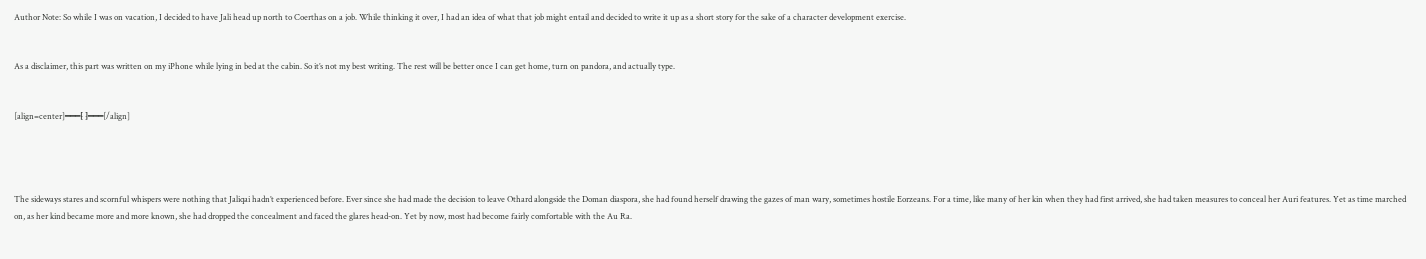Author Note: So while I was on vacation, I decided to have Jali head up north to Coerthas on a job. While thinking it over, I had an idea of what that job might entail and decided to write it up as a short story for the sake of a character development exercise.


As a disclaimer, this part was written on my iPhone while lying in bed at the cabin. So it’s not my best writing. The rest will be better once I can get home, turn on pandora, and actually type.


[align=center]━━━⁅ ⁆━━━[/align]




The sideways stares and scornful whispers were nothing that Jaliqai hadn’t experienced before. Ever since she had made the decision to leave Othard alongside the Doman diaspora, she had found herself drawing the gazes of man wary, sometimes hostile Eorzeans. For a time, like many of her kin when they had first arrived, she had taken measures to conceal her Auri features. Yet as time marched on, as her kind became more and more known, she had dropped the concealment and faced the glares head-on. Yet by now, most had become fairly comfortable with the Au Ra.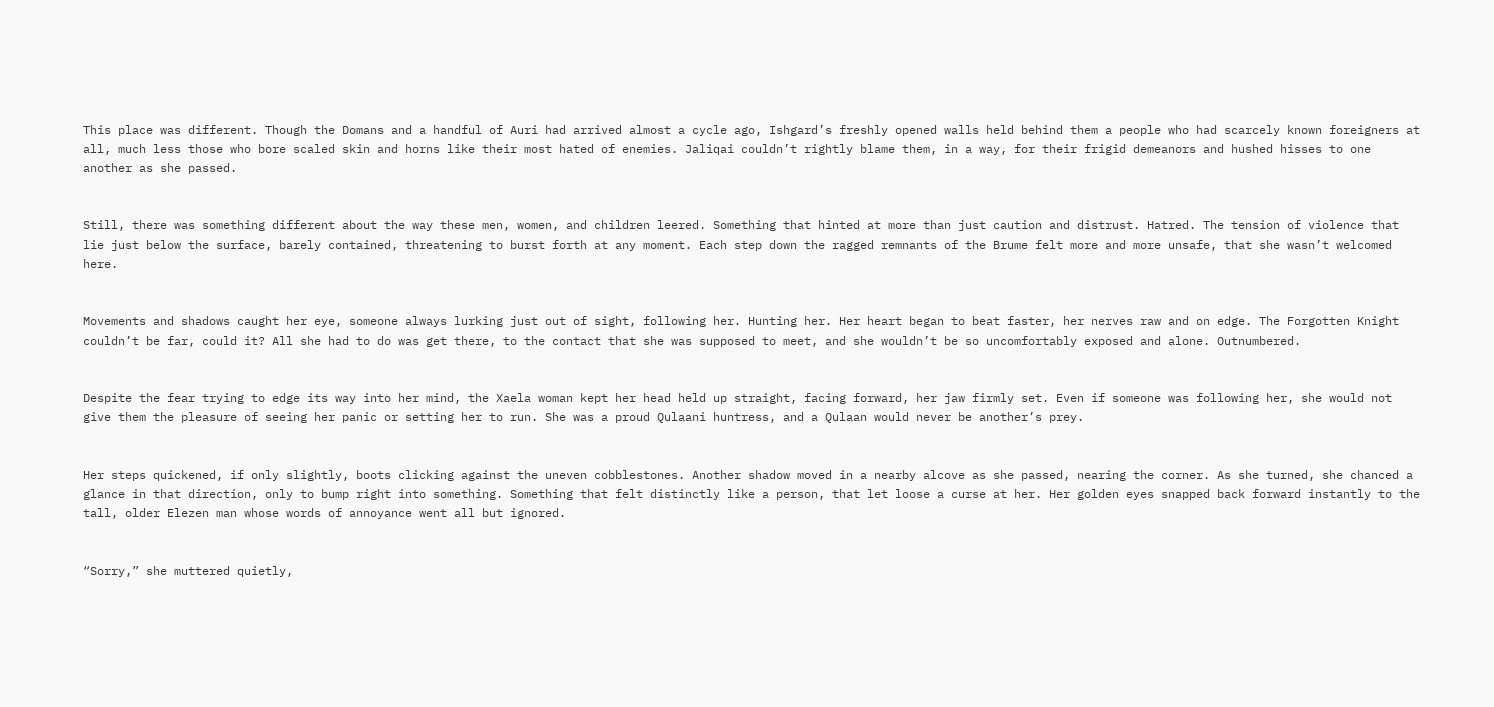This place was different. Though the Domans and a handful of Auri had arrived almost a cycle ago, Ishgard’s freshly opened walls held behind them a people who had scarcely known foreigners at all, much less those who bore scaled skin and horns like their most hated of enemies. Jaliqai couldn’t rightly blame them, in a way, for their frigid demeanors and hushed hisses to one another as she passed.


Still, there was something different about the way these men, women, and children leered. Something that hinted at more than just caution and distrust. Hatred. The tension of violence that lie just below the surface, barely contained, threatening to burst forth at any moment. Each step down the ragged remnants of the Brume felt more and more unsafe, that she wasn’t welcomed here.


Movements and shadows caught her eye, someone always lurking just out of sight, following her. Hunting her. Her heart began to beat faster, her nerves raw and on edge. The Forgotten Knight couldn’t be far, could it? All she had to do was get there, to the contact that she was supposed to meet, and she wouldn’t be so uncomfortably exposed and alone. Outnumbered.


Despite the fear trying to edge its way into her mind, the Xaela woman kept her head held up straight, facing forward, her jaw firmly set. Even if someone was following her, she would not give them the pleasure of seeing her panic or setting her to run. She was a proud Qulaani huntress, and a Qulaan would never be another’s prey.


Her steps quickened, if only slightly, boots clicking against the uneven cobblestones. Another shadow moved in a nearby alcove as she passed, nearing the corner. As she turned, she chanced a glance in that direction, only to bump right into something. Something that felt distinctly like a person, that let loose a curse at her. Her golden eyes snapped back forward instantly to the tall, older Elezen man whose words of annoyance went all but ignored.


“Sorry,” she muttered quietly,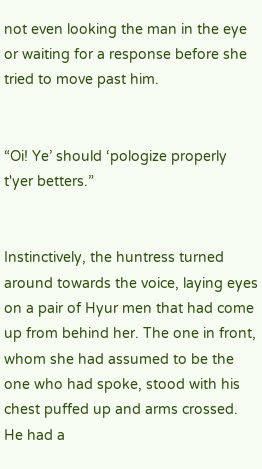not even looking the man in the eye or waiting for a response before she tried to move past him.


“Oi! Ye’ should ‘pologize properly t'yer betters.”


Instinctively, the huntress turned around towards the voice, laying eyes on a pair of Hyur men that had come up from behind her. The one in front, whom she had assumed to be the one who had spoke, stood with his chest puffed up and arms crossed. He had a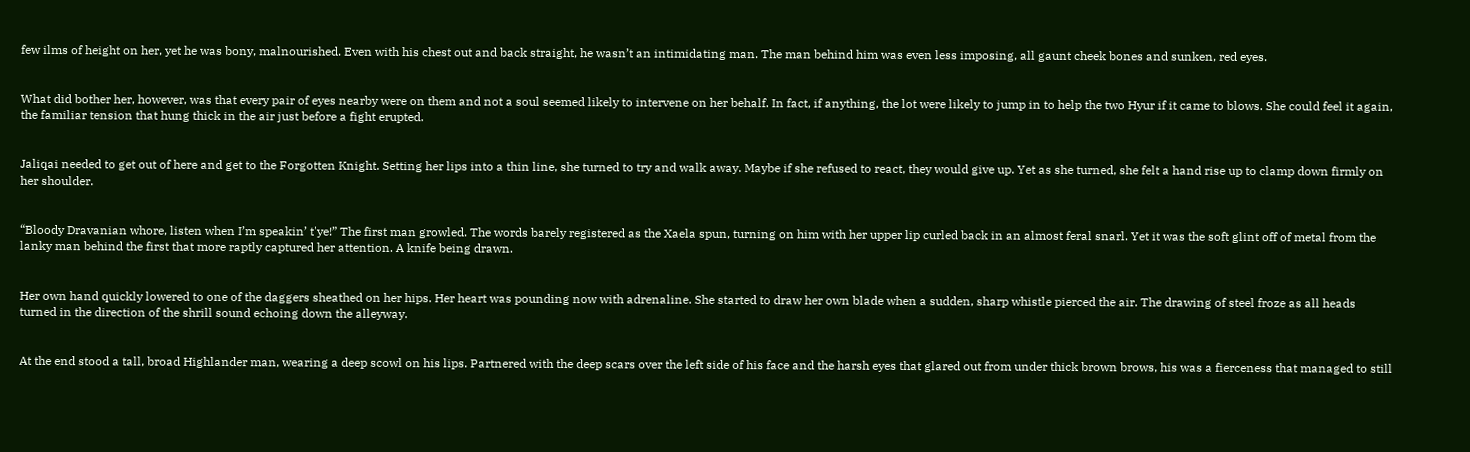few ilms of height on her, yet he was bony, malnourished. Even with his chest out and back straight, he wasn’t an intimidating man. The man behind him was even less imposing, all gaunt cheek bones and sunken, red eyes.


What did bother her, however, was that every pair of eyes nearby were on them and not a soul seemed likely to intervene on her behalf. In fact, if anything, the lot were likely to jump in to help the two Hyur if it came to blows. She could feel it again, the familiar tension that hung thick in the air just before a fight erupted.


Jaliqai needed to get out of here and get to the Forgotten Knight. Setting her lips into a thin line, she turned to try and walk away. Maybe if she refused to react, they would give up. Yet as she turned, she felt a hand rise up to clamp down firmly on her shoulder.


“Bloody Dravanian whore, listen when I’m speakin’ t'ye!” The first man growled. The words barely registered as the Xaela spun, turning on him with her upper lip curled back in an almost feral snarl. Yet it was the soft glint off of metal from the lanky man behind the first that more raptly captured her attention. A knife being drawn.


Her own hand quickly lowered to one of the daggers sheathed on her hips. Her heart was pounding now with adrenaline. She started to draw her own blade when a sudden, sharp whistle pierced the air. The drawing of steel froze as all heads turned in the direction of the shrill sound echoing down the alleyway.


At the end stood a tall, broad Highlander man, wearing a deep scowl on his lips. Partnered with the deep scars over the left side of his face and the harsh eyes that glared out from under thick brown brows, his was a fierceness that managed to still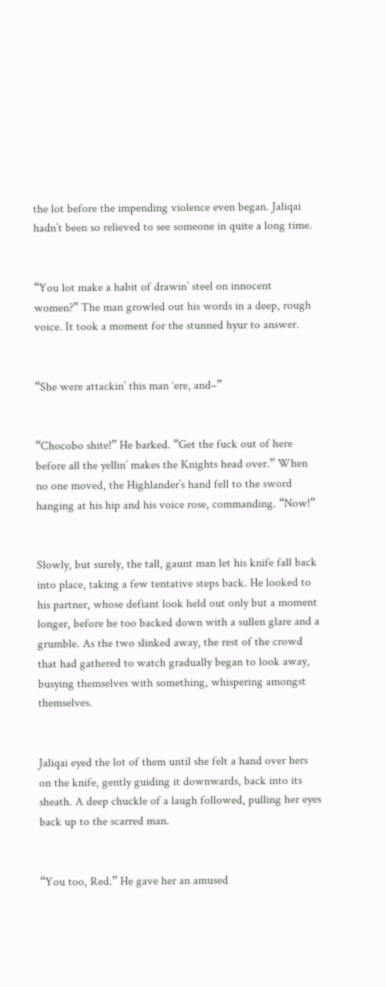the lot before the impending violence even began. Jaliqai hadn’t been so relieved to see someone in quite a long time.


“You lot make a habit of drawin’ steel on innocent women?” The man growled out his words in a deep, rough voice. It took a moment for the stunned hyur to answer.


“She were attackin’ this man ‘ere, and–”


“Chocobo shite!” He barked. “Get the fuck out of here before all the yellin’ makes the Knights head over.” When no one moved, the Highlander’s hand fell to the sword hanging at his hip and his voice rose, commanding. “Now!”


Slowly, but surely, the tall, gaunt man let his knife fall back into place, taking a few tentative steps back. He looked to his partner, whose defiant look held out only but a moment longer, before he too backed down with a sullen glare and a grumble. As the two slinked away, the rest of the crowd that had gathered to watch gradually began to look away, busying themselves with something, whispering amongst themselves.


Jaliqai eyed the lot of them until she felt a hand over hers on the knife, gently guiding it downwards, back into its sheath. A deep chuckle of a laugh followed, pulling her eyes back up to the scarred man.


“You too, Red.” He gave her an amused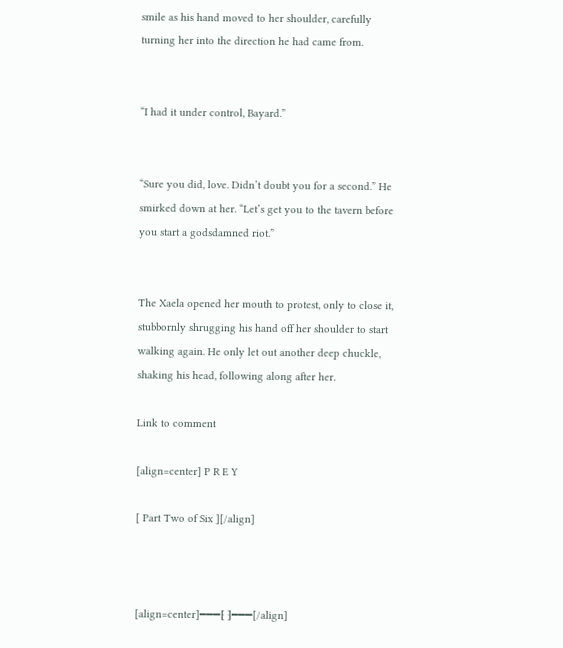smile as his hand moved to her shoulder, carefully turning her into the direction he had came from.


“I had it under control, Bayard.”


“Sure you did, love. Didn’t doubt you for a second.” He smirked down at her. “Let’s get you to the tavern before you start a godsdamned riot.”


The Xaela opened her mouth to protest, only to close it, stubbornly shrugging his hand off her shoulder to start walking again. He only let out another deep chuckle, shaking his head, following along after her.

Link to comment

[align=center] P R E Y

[ Part Two of Six ][/align]



[align=center]━━━⁅ ⁆━━━[/align]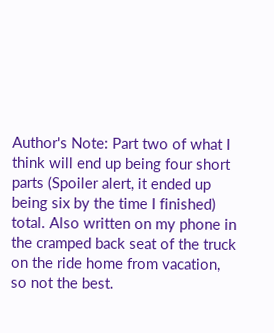Author's Note: Part two of what I think will end up being four short parts (Spoiler alert, it ended up being six by the time I finished) total. Also written on my phone in the cramped back seat of the truck on the ride home from vacation, so not the best.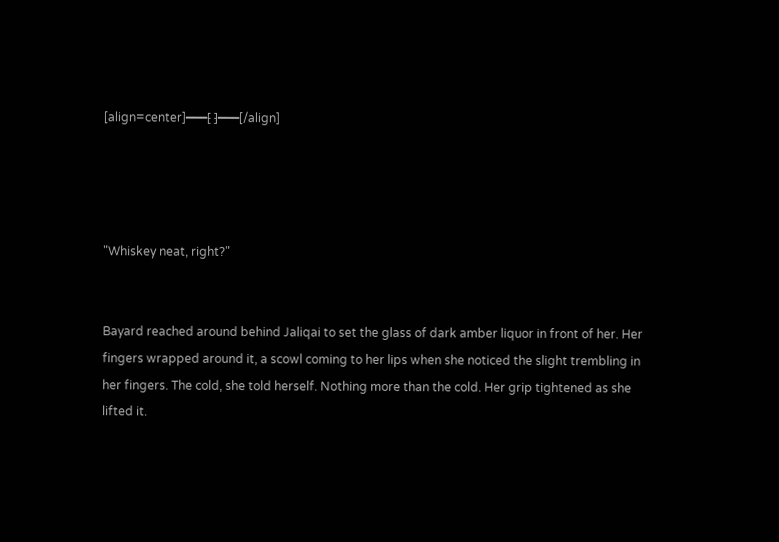[align=center]━━━⁅ ⁆━━━[/align]




"Whiskey neat, right?"


Bayard reached around behind Jaliqai to set the glass of dark amber liquor in front of her. Her fingers wrapped around it, a scowl coming to her lips when she noticed the slight trembling in her fingers. The cold, she told herself. Nothing more than the cold. Her grip tightened as she lifted it.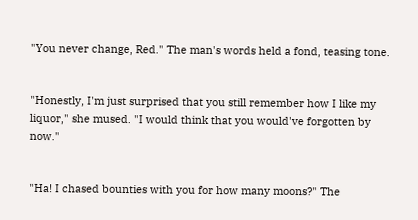"You never change, Red." The man's words held a fond, teasing tone.


"Honestly, I'm just surprised that you still remember how I like my liquor," she mused. "I would think that you would've forgotten by now."


"Ha! I chased bounties with you for how many moons?" The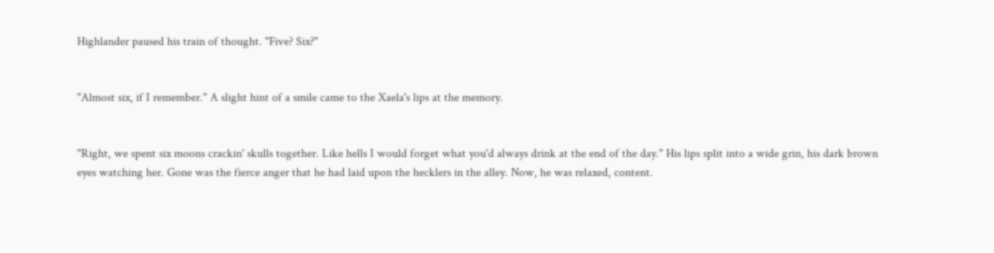Highlander paused his train of thought. "Five? Six?"


"Almost six, if I remember." A slight hint of a smile came to the Xaela's lips at the memory.


"Right, we spent six moons crackin' skulls together. Like hells I would forget what you'd always drink at the end of the day." His lips split into a wide grin, his dark brown eyes watching her. Gone was the fierce anger that he had laid upon the hecklers in the alley. Now, he was relaxed, content.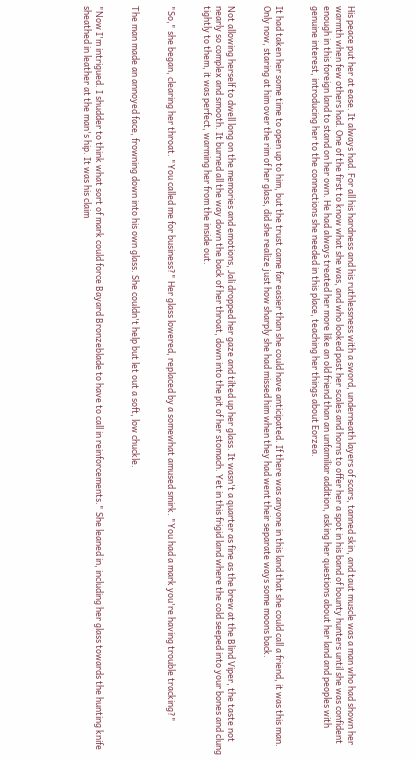His peace put her at ease. It always had. For all his hardness and his ruthlessness with a sword, underneath layers of scars, tanned skin, and taut muscle was a man who had shown her warmth when few others had. One of the first to know what she was, and who looked past her scales and horns to offer her a spot in his band of bounty hunters until she was confident enough in this foreign land to stand on her own. He had always treated her more like an old friend than an unfamiliar addition, asking her questions about her land and peoples with genuine interest, introducing her to the connections she needed in this place, teaching her things about Eorzea.


It had taken her some time to open up to him, but the trust came far easier than she could have anticipated. If there was anyone in this land that she could call a friend, it was this man. Only now, staring at him over the rim of her glass, did she realize just how sharply she had missed him when they had went their separate ways some moons back.


Not allowing herself to dwell long on the memories and emotions, Jali dropped her gaze and tilted up her glass. It wasn't a quarter as fine as the brew at the Blind Viper, the taste not nearly so complex and smooth. It burned all the way down the back of her throat, down into the pit of her stomach. Yet in this frigid land where the cold seeped into your bones and clung tightly to them, it was perfect, warming her from the inside out.


"So," she began, clearing her throat. "You called me for business?" Her glass lowered, replaced by a somewhat amused smirk. "You had a mark you're having trouble tracking?"


The man made an annoyed face, frowning down into his own glass. She couldn't help but let out a soft, low chuckle.


"Now I'm intrigued. I shudder to think what sort of mark could force Bayard Bronzeblade to have to call in reinforcements." She leaned in, including her glass towards the hunting knife sheathed in leather at the man's hip. It was his claim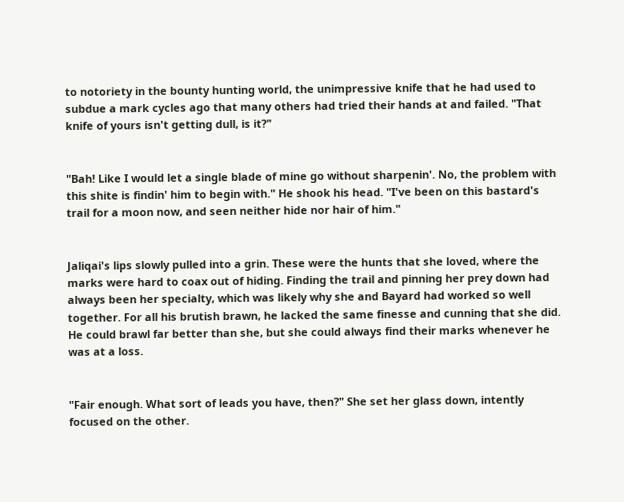to notoriety in the bounty hunting world, the unimpressive knife that he had used to subdue a mark cycles ago that many others had tried their hands at and failed. "That knife of yours isn't getting dull, is it?"


"Bah! Like I would let a single blade of mine go without sharpenin'. No, the problem with this shite is findin' him to begin with." He shook his head. "I've been on this bastard's trail for a moon now, and seen neither hide nor hair of him."


Jaliqai's lips slowly pulled into a grin. These were the hunts that she loved, where the marks were hard to coax out of hiding. Finding the trail and pinning her prey down had always been her specialty, which was likely why she and Bayard had worked so well together. For all his brutish brawn, he lacked the same finesse and cunning that she did. He could brawl far better than she, but she could always find their marks whenever he was at a loss.


"Fair enough. What sort of leads you have, then?" She set her glass down, intently focused on the other.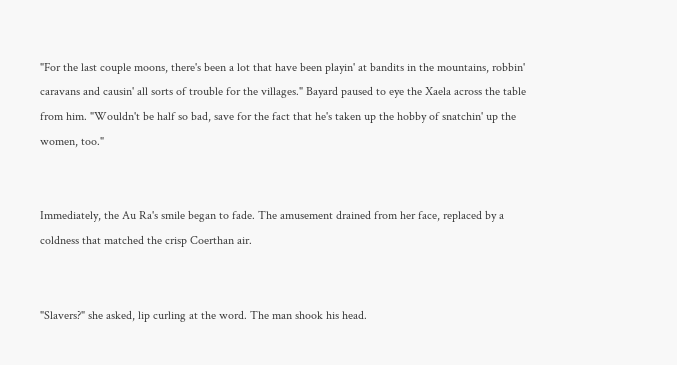"For the last couple moons, there's been a lot that have been playin' at bandits in the mountains, robbin' caravans and causin' all sorts of trouble for the villages." Bayard paused to eye the Xaela across the table from him. "Wouldn't be half so bad, save for the fact that he's taken up the hobby of snatchin' up the women, too."


Immediately, the Au Ra's smile began to fade. The amusement drained from her face, replaced by a coldness that matched the crisp Coerthan air.


"Slavers?" she asked, lip curling at the word. The man shook his head.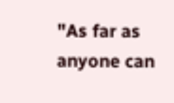"As far as anyone can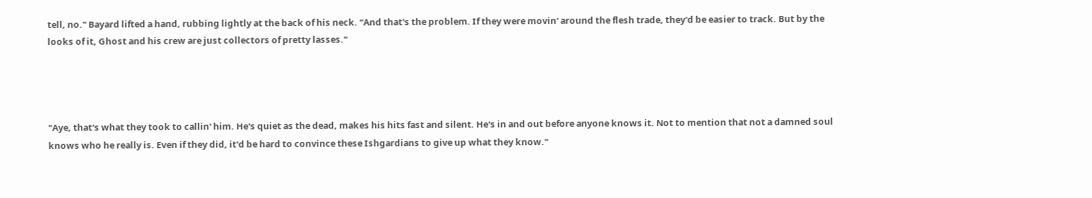tell, no." Bayard lifted a hand, rubbing lightly at the back of his neck. "And that's the problem. If they were movin' around the flesh trade, they'd be easier to track. But by the looks of it, Ghost and his crew are just collectors of pretty lasses."




"Aye, that's what they took to callin' him. He's quiet as the dead, makes his hits fast and silent. He's in and out before anyone knows it. Not to mention that not a damned soul knows who he really is. Even if they did, it'd be hard to convince these Ishgardians to give up what they know."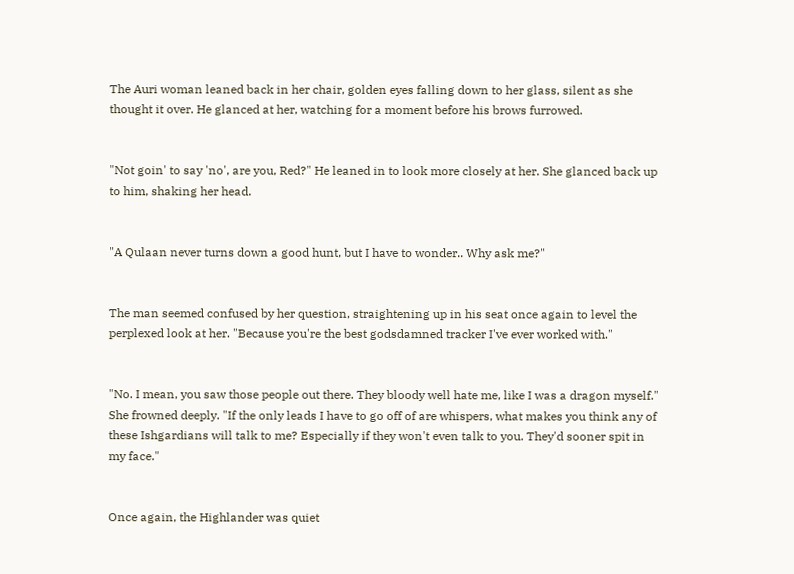The Auri woman leaned back in her chair, golden eyes falling down to her glass, silent as she thought it over. He glanced at her, watching for a moment before his brows furrowed.


"Not goin' to say 'no', are you, Red?" He leaned in to look more closely at her. She glanced back up to him, shaking her head.


"A Qulaan never turns down a good hunt, but I have to wonder.. Why ask me?"


The man seemed confused by her question, straightening up in his seat once again to level the perplexed look at her. "Because you're the best godsdamned tracker I've ever worked with."


"No. I mean, you saw those people out there. They bloody well hate me, like I was a dragon myself." She frowned deeply. "If the only leads I have to go off of are whispers, what makes you think any of these Ishgardians will talk to me? Especially if they won't even talk to you. They'd sooner spit in my face."


Once again, the Highlander was quiet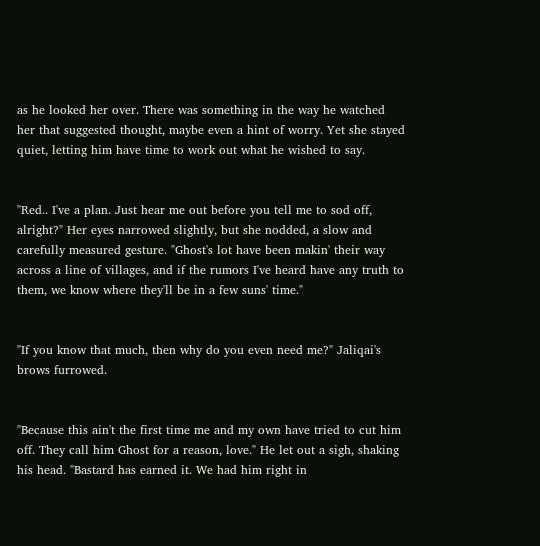as he looked her over. There was something in the way he watched her that suggested thought, maybe even a hint of worry. Yet she stayed quiet, letting him have time to work out what he wished to say.


"Red.. I've a plan. Just hear me out before you tell me to sod off, alright?" Her eyes narrowed slightly, but she nodded, a slow and carefully measured gesture. "Ghost's lot have been makin' their way across a line of villages, and if the rumors I've heard have any truth to them, we know where they'll be in a few suns' time."


"If you know that much, then why do you even need me?" Jaliqai's brows furrowed.


"Because this ain't the first time me and my own have tried to cut him off. They call him Ghost for a reason, love." He let out a sigh, shaking his head. "Bastard has earned it. We had him right in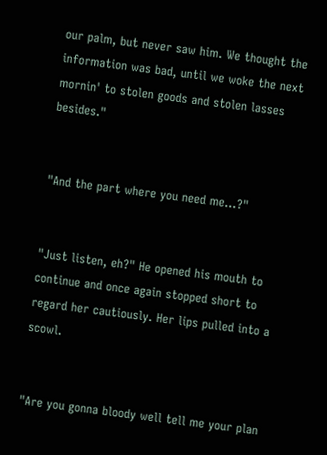our palm, but never saw him. We thought the information was bad, until we woke the next mornin' to stolen goods and stolen lasses besides."


"And the part where you need me...?"


"Just listen, eh?" He opened his mouth to continue and once again stopped short to regard her cautiously. Her lips pulled into a scowl.


"Are you gonna bloody well tell me your plan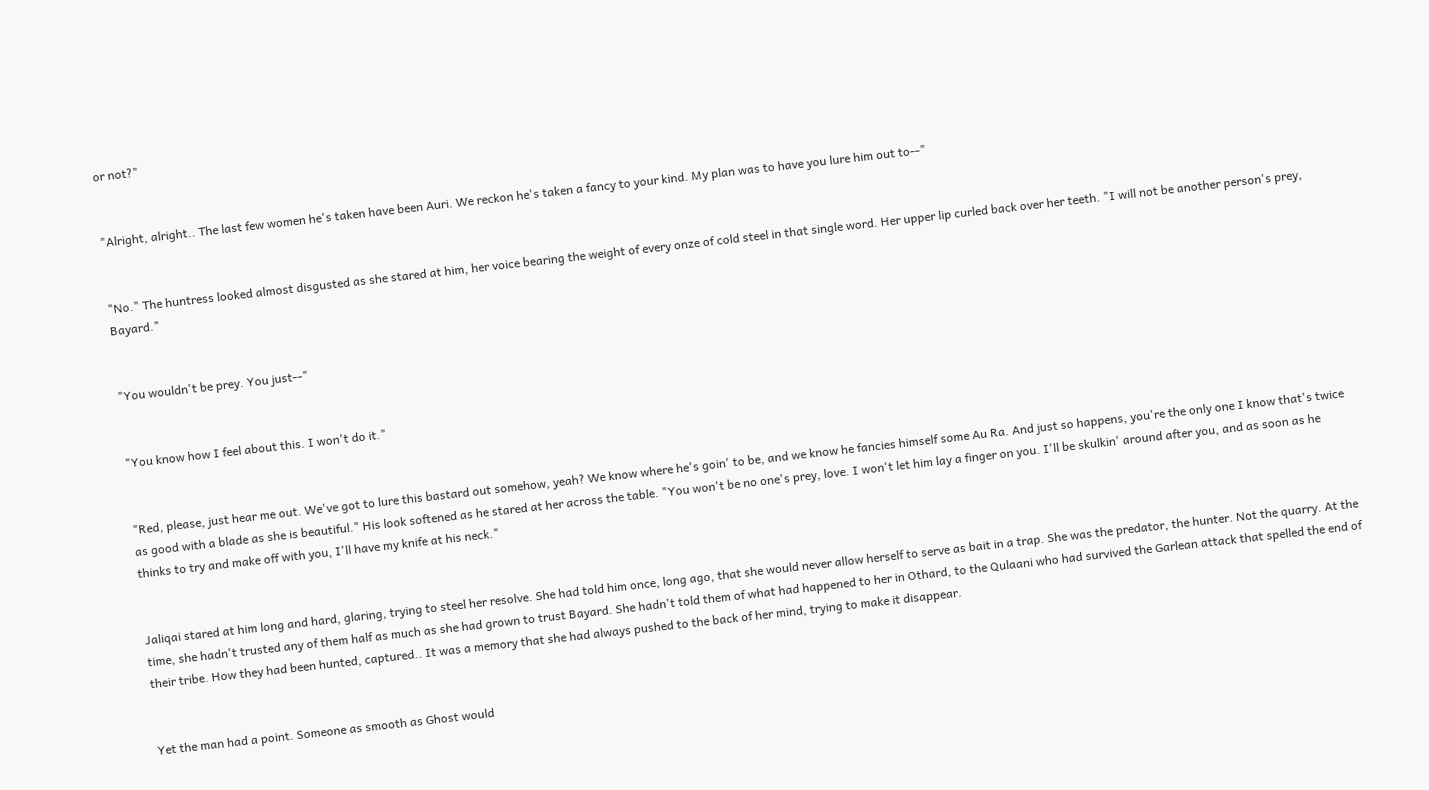or not?"


"Alright, alright.. The last few women he's taken have been Auri. We reckon he's taken a fancy to your kind. My plan was to have you lure him out to--"


"No." The huntress looked almost disgusted as she stared at him, her voice bearing the weight of every onze of cold steel in that single word. Her upper lip curled back over her teeth. "I will not be another person's prey, Bayard."


"You wouldn't be prey. You just--"


"You know how I feel about this. I won't do it."


"Red, please, just hear me out. We've got to lure this bastard out somehow, yeah? We know where he's goin' to be, and we know he fancies himself some Au Ra. And just so happens, you're the only one I know that's twice as good with a blade as she is beautiful." His look softened as he stared at her across the table. "You won't be no one's prey, love. I won't let him lay a finger on you. I'll be skulkin' around after you, and as soon as he thinks to try and make off with you, I'll have my knife at his neck."


Jaliqai stared at him long and hard, glaring, trying to steel her resolve. She had told him once, long ago, that she would never allow herself to serve as bait in a trap. She was the predator, the hunter. Not the quarry. At the time, she hadn't trusted any of them half as much as she had grown to trust Bayard. She hadn't told them of what had happened to her in Othard, to the Qulaani who had survived the Garlean attack that spelled the end of their tribe. How they had been hunted, captured.. It was a memory that she had always pushed to the back of her mind, trying to make it disappear.


Yet the man had a point. Someone as smooth as Ghost would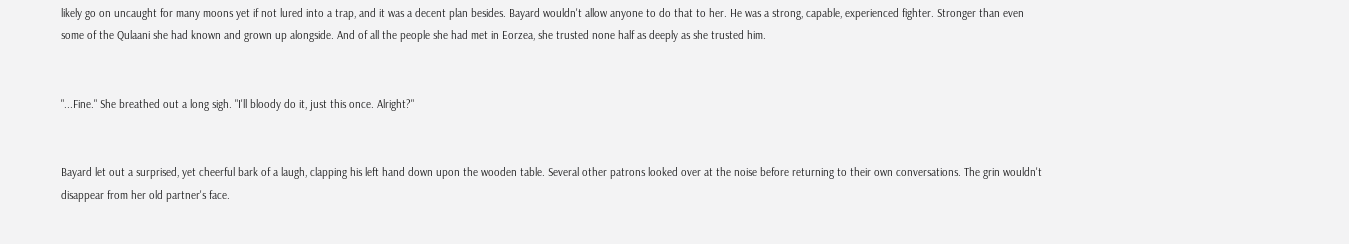likely go on uncaught for many moons yet if not lured into a trap, and it was a decent plan besides. Bayard wouldn't allow anyone to do that to her. He was a strong, capable, experienced fighter. Stronger than even some of the Qulaani she had known and grown up alongside. And of all the people she had met in Eorzea, she trusted none half as deeply as she trusted him.


"...Fine." She breathed out a long sigh. "I'll bloody do it, just this once. Alright?"


Bayard let out a surprised, yet cheerful bark of a laugh, clapping his left hand down upon the wooden table. Several other patrons looked over at the noise before returning to their own conversations. The grin wouldn't disappear from her old partner's face.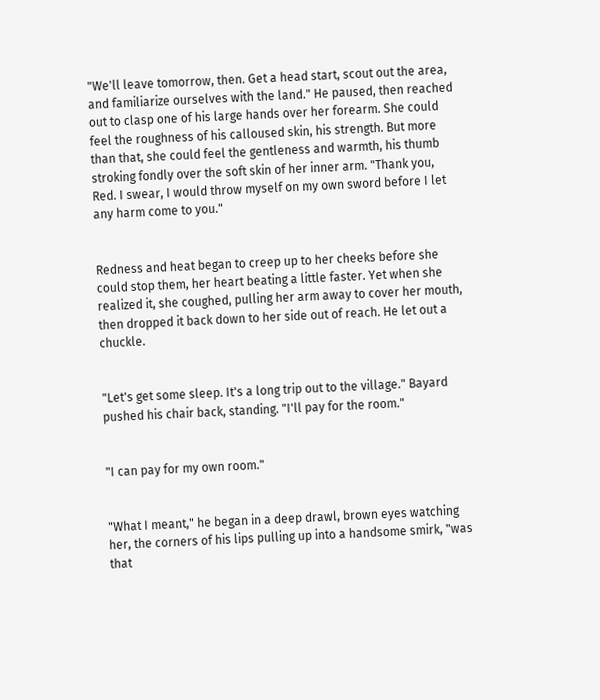"We'll leave tomorrow, then. Get a head start, scout out the area, and familiarize ourselves with the land." He paused, then reached out to clasp one of his large hands over her forearm. She could feel the roughness of his calloused skin, his strength. But more than that, she could feel the gentleness and warmth, his thumb stroking fondly over the soft skin of her inner arm. "Thank you, Red. I swear, I would throw myself on my own sword before I let any harm come to you."


Redness and heat began to creep up to her cheeks before she could stop them, her heart beating a little faster. Yet when she realized it, she coughed, pulling her arm away to cover her mouth, then dropped it back down to her side out of reach. He let out a chuckle.


"Let's get some sleep. It's a long trip out to the village." Bayard pushed his chair back, standing. "I'll pay for the room."


"I can pay for my own room."


"What I meant," he began in a deep drawl, brown eyes watching her, the corners of his lips pulling up into a handsome smirk, "was that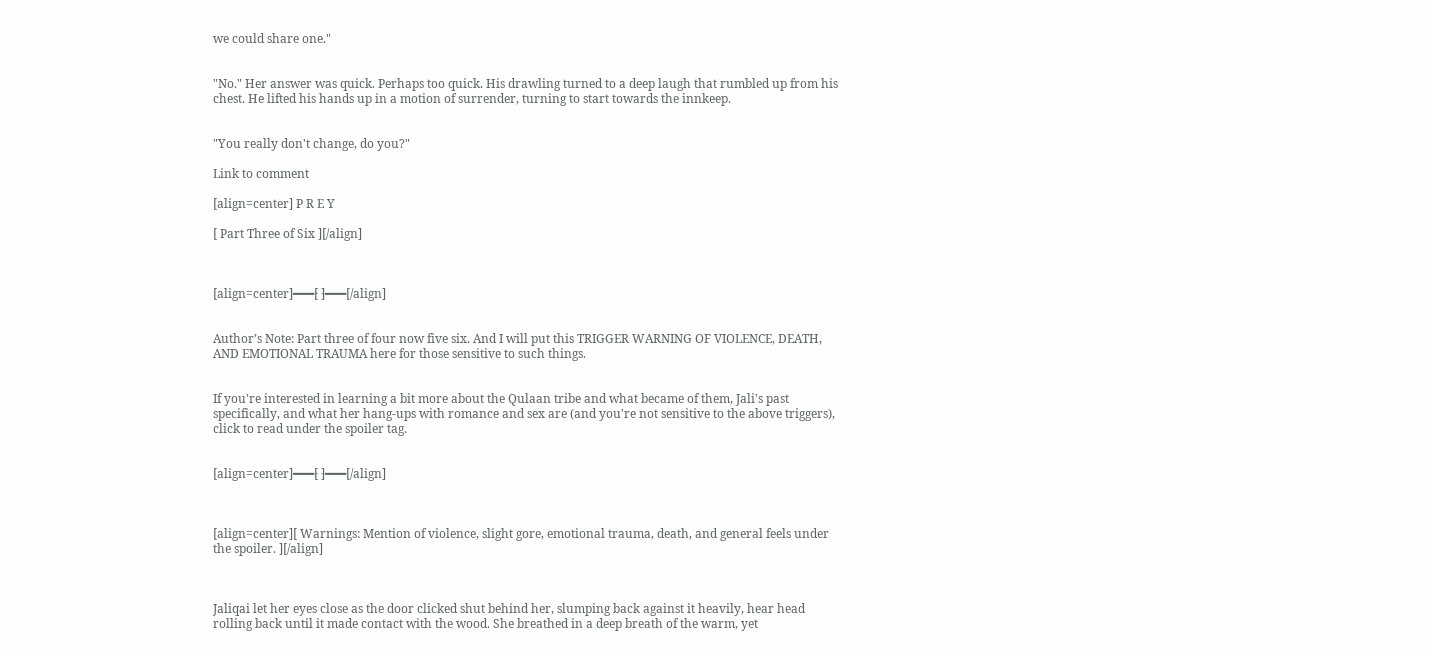we could share one."


"No." Her answer was quick. Perhaps too quick. His drawling turned to a deep laugh that rumbled up from his chest. He lifted his hands up in a motion of surrender, turning to start towards the innkeep.


"You really don't change, do you?"

Link to comment

[align=center] P R E Y

[ Part Three of Six ][/align]



[align=center]━━━⁅ ⁆━━━[/align]


Author’s Note: Part three of four now five six. And I will put this TRIGGER WARNING OF VIOLENCE, DEATH, AND EMOTIONAL TRAUMA here for those sensitive to such things.


If you're interested in learning a bit more about the Qulaan tribe and what became of them, Jali's past specifically, and what her hang-ups with romance and sex are (and you're not sensitive to the above triggers), click to read under the spoiler tag.


[align=center]━━━⁅ ⁆━━━[/align]



[align=center][ Warnings: Mention of violence, slight gore, emotional trauma, death, and general feels under the spoiler. ][/align]



Jaliqai let her eyes close as the door clicked shut behind her, slumping back against it heavily, hear head rolling back until it made contact with the wood. She breathed in a deep breath of the warm, yet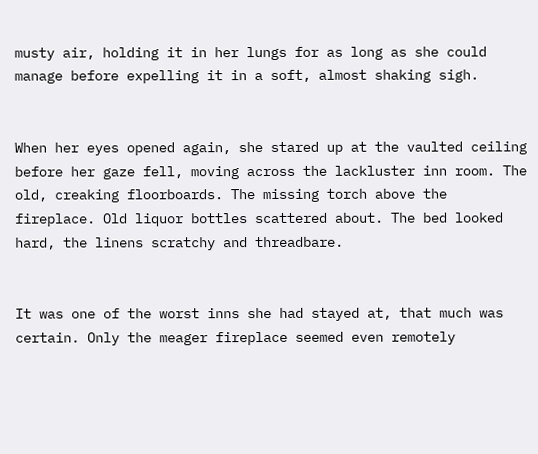musty air, holding it in her lungs for as long as she could manage before expelling it in a soft, almost shaking sigh.


When her eyes opened again, she stared up at the vaulted ceiling before her gaze fell, moving across the lackluster inn room. The old, creaking floorboards. The missing torch above the fireplace. Old liquor bottles scattered about. The bed looked hard, the linens scratchy and threadbare.


It was one of the worst inns she had stayed at, that much was certain. Only the meager fireplace seemed even remotely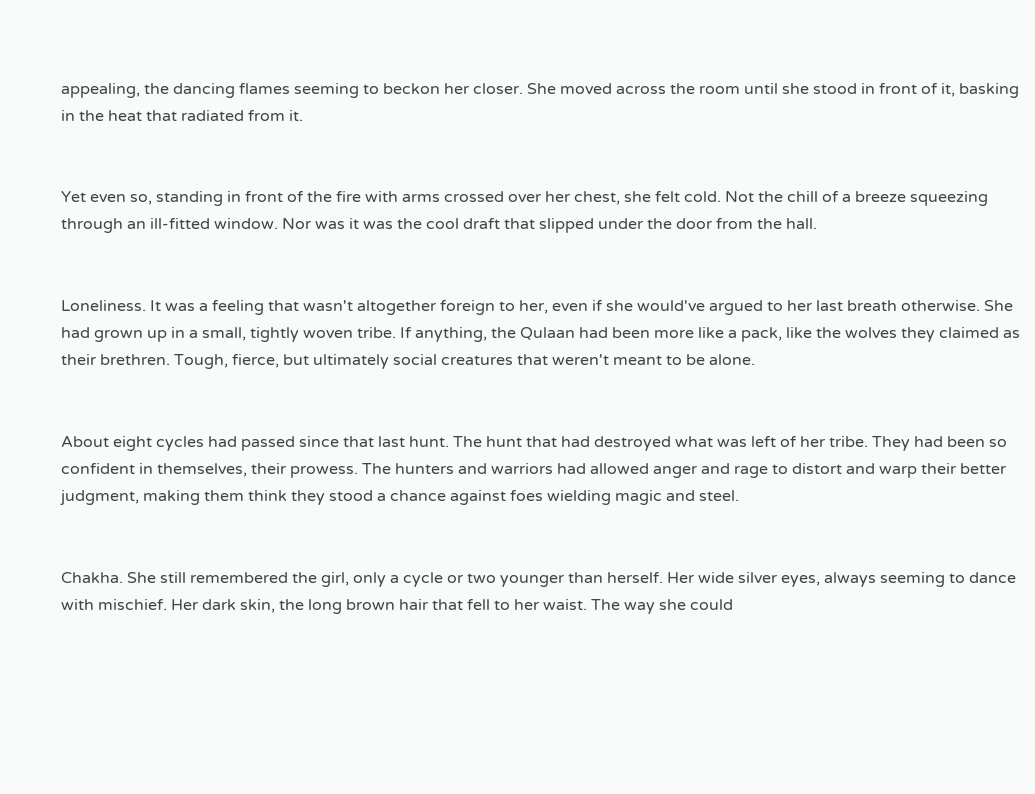appealing, the dancing flames seeming to beckon her closer. She moved across the room until she stood in front of it, basking in the heat that radiated from it.


Yet even so, standing in front of the fire with arms crossed over her chest, she felt cold. Not the chill of a breeze squeezing through an ill-fitted window. Nor was it was the cool draft that slipped under the door from the hall.


Loneliness. It was a feeling that wasn't altogether foreign to her, even if she would've argued to her last breath otherwise. She had grown up in a small, tightly woven tribe. If anything, the Qulaan had been more like a pack, like the wolves they claimed as their brethren. Tough, fierce, but ultimately social creatures that weren't meant to be alone.


About eight cycles had passed since that last hunt. The hunt that had destroyed what was left of her tribe. They had been so confident in themselves, their prowess. The hunters and warriors had allowed anger and rage to distort and warp their better judgment, making them think they stood a chance against foes wielding magic and steel.


Chakha. She still remembered the girl, only a cycle or two younger than herself. Her wide silver eyes, always seeming to dance with mischief. Her dark skin, the long brown hair that fell to her waist. The way she could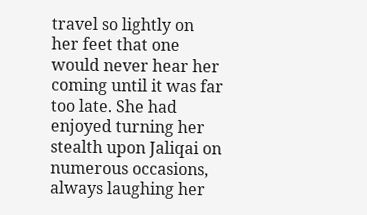travel so lightly on her feet that one would never hear her coming until it was far too late. She had enjoyed turning her stealth upon Jaliqai on numerous occasions, always laughing her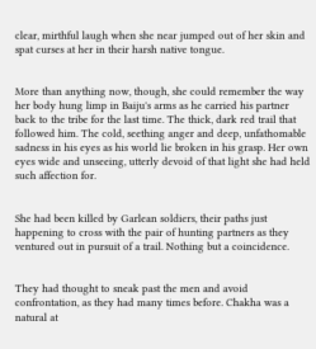clear, mirthful laugh when she near jumped out of her skin and spat curses at her in their harsh native tongue.


More than anything now, though, she could remember the way her body hung limp in Baiju's arms as he carried his partner back to the tribe for the last time. The thick, dark red trail that followed him. The cold, seething anger and deep, unfathomable sadness in his eyes as his world lie broken in his grasp. Her own eyes wide and unseeing, utterly devoid of that light she had held such affection for.


She had been killed by Garlean soldiers, their paths just happening to cross with the pair of hunting partners as they ventured out in pursuit of a trail. Nothing but a coincidence.


They had thought to sneak past the men and avoid confrontation, as they had many times before. Chakha was a natural at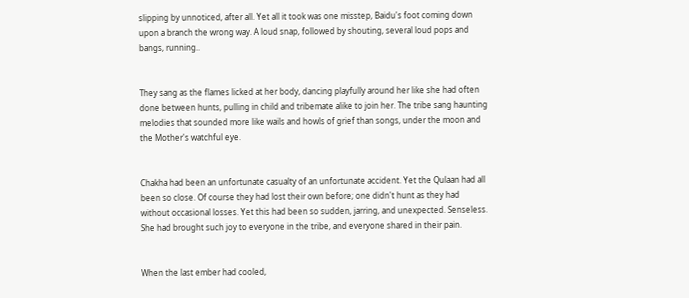slipping by unnoticed, after all. Yet all it took was one misstep, Baidu's foot coming down upon a branch the wrong way. A loud snap, followed by shouting, several loud pops and bangs, running..


They sang as the flames licked at her body, dancing playfully around her like she had often done between hunts, pulling in child and tribemate alike to join her. The tribe sang haunting melodies that sounded more like wails and howls of grief than songs, under the moon and the Mother's watchful eye.


Chakha had been an unfortunate casualty of an unfortunate accident. Yet the Qulaan had all been so close. Of course they had lost their own before; one didn't hunt as they had without occasional losses. Yet this had been so sudden, jarring, and unexpected. Senseless. She had brought such joy to everyone in the tribe, and everyone shared in their pain.


When the last ember had cooled,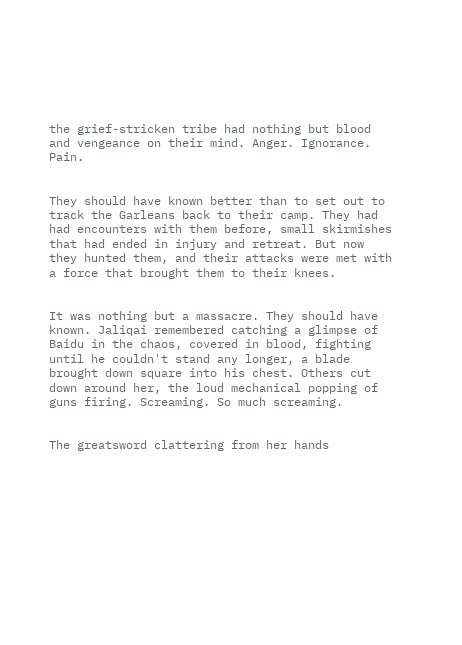the grief-stricken tribe had nothing but blood and vengeance on their mind. Anger. Ignorance. Pain.


They should have known better than to set out to track the Garleans back to their camp. They had had encounters with them before, small skirmishes that had ended in injury and retreat. But now they hunted them, and their attacks were met with a force that brought them to their knees.


It was nothing but a massacre. They should have known. Jaliqai remembered catching a glimpse of Baidu in the chaos, covered in blood, fighting until he couldn't stand any longer, a blade brought down square into his chest. Others cut down around her, the loud mechanical popping of guns firing. Screaming. So much screaming.


The greatsword clattering from her hands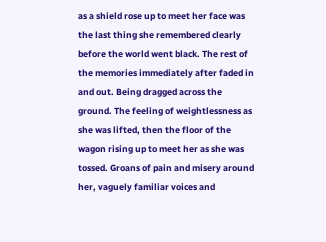as a shield rose up to meet her face was the last thing she remembered clearly before the world went black. The rest of the memories immediately after faded in and out. Being dragged across the ground. The feeling of weightlessness as she was lifted, then the floor of the wagon rising up to meet her as she was tossed. Groans of pain and misery around her, vaguely familiar voices and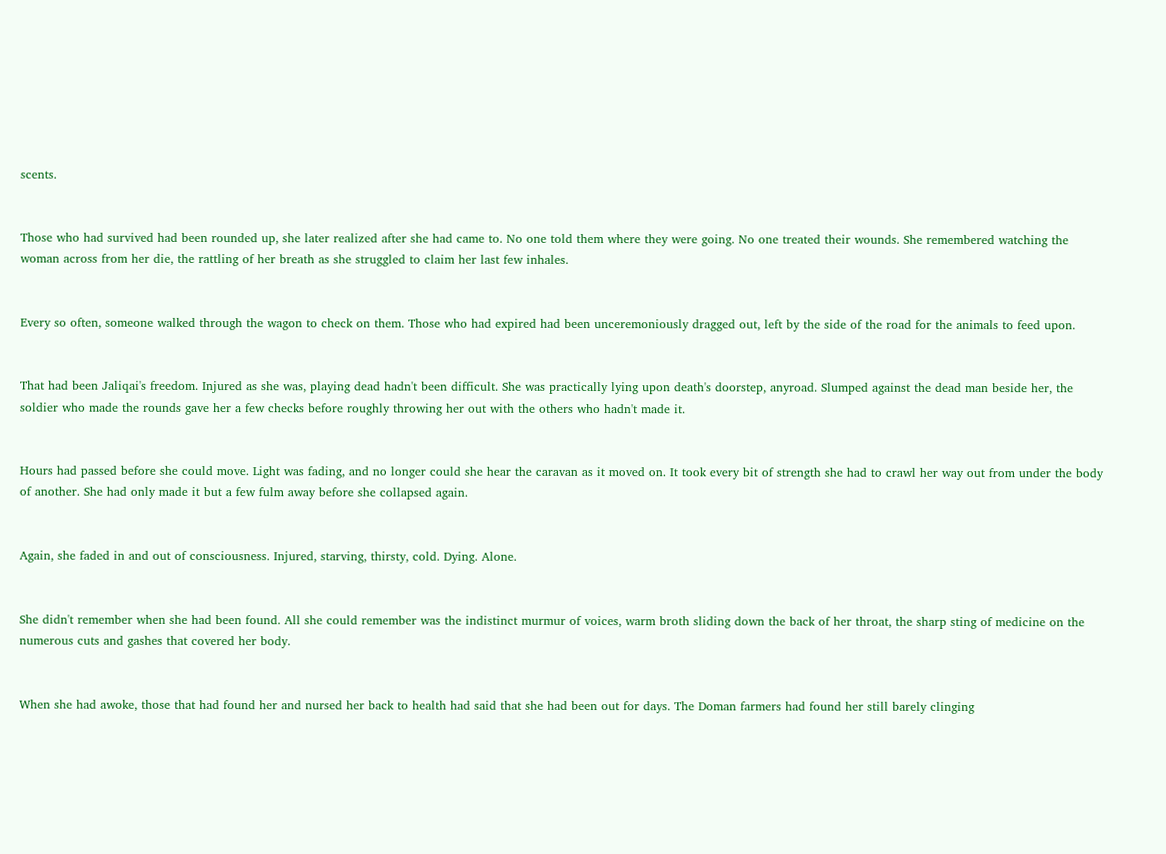scents.


Those who had survived had been rounded up, she later realized after she had came to. No one told them where they were going. No one treated their wounds. She remembered watching the woman across from her die, the rattling of her breath as she struggled to claim her last few inhales.


Every so often, someone walked through the wagon to check on them. Those who had expired had been unceremoniously dragged out, left by the side of the road for the animals to feed upon.


That had been Jaliqai's freedom. Injured as she was, playing dead hadn't been difficult. She was practically lying upon death's doorstep, anyroad. Slumped against the dead man beside her, the soldier who made the rounds gave her a few checks before roughly throwing her out with the others who hadn't made it.


Hours had passed before she could move. Light was fading, and no longer could she hear the caravan as it moved on. It took every bit of strength she had to crawl her way out from under the body of another. She had only made it but a few fulm away before she collapsed again.


Again, she faded in and out of consciousness. Injured, starving, thirsty, cold. Dying. Alone.


She didn't remember when she had been found. All she could remember was the indistinct murmur of voices, warm broth sliding down the back of her throat, the sharp sting of medicine on the numerous cuts and gashes that covered her body.


When she had awoke, those that had found her and nursed her back to health had said that she had been out for days. The Doman farmers had found her still barely clinging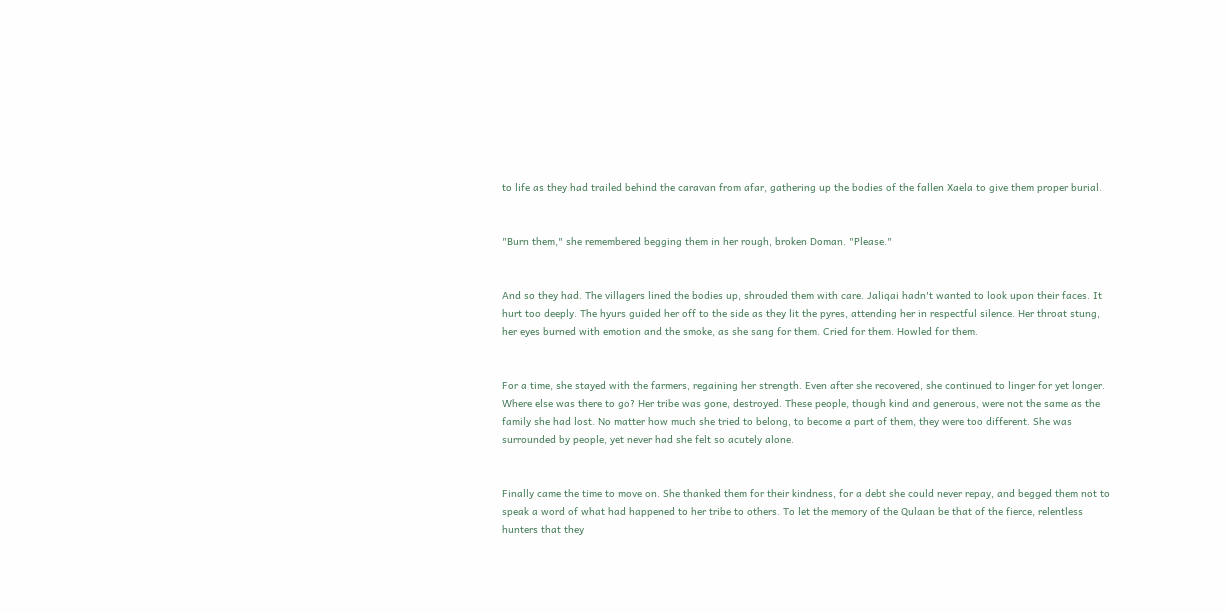to life as they had trailed behind the caravan from afar, gathering up the bodies of the fallen Xaela to give them proper burial.


"Burn them," she remembered begging them in her rough, broken Doman. "Please."


And so they had. The villagers lined the bodies up, shrouded them with care. Jaliqai hadn't wanted to look upon their faces. It hurt too deeply. The hyurs guided her off to the side as they lit the pyres, attending her in respectful silence. Her throat stung, her eyes burned with emotion and the smoke, as she sang for them. Cried for them. Howled for them.


For a time, she stayed with the farmers, regaining her strength. Even after she recovered, she continued to linger for yet longer. Where else was there to go? Her tribe was gone, destroyed. These people, though kind and generous, were not the same as the family she had lost. No matter how much she tried to belong, to become a part of them, they were too different. She was surrounded by people, yet never had she felt so acutely alone.


Finally came the time to move on. She thanked them for their kindness, for a debt she could never repay, and begged them not to speak a word of what had happened to her tribe to others. To let the memory of the Qulaan be that of the fierce, relentless hunters that they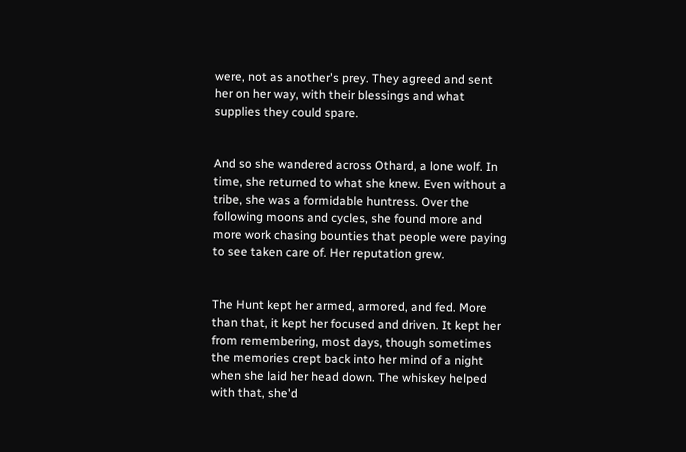were, not as another's prey. They agreed and sent her on her way, with their blessings and what supplies they could spare.


And so she wandered across Othard, a lone wolf. In time, she returned to what she knew. Even without a tribe, she was a formidable huntress. Over the following moons and cycles, she found more and more work chasing bounties that people were paying to see taken care of. Her reputation grew.


The Hunt kept her armed, armored, and fed. More than that, it kept her focused and driven. It kept her from remembering, most days, though sometimes the memories crept back into her mind of a night when she laid her head down. The whiskey helped with that, she'd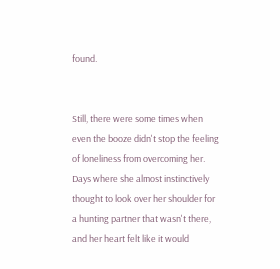found.


Still, there were some times when even the booze didn't stop the feeling of loneliness from overcoming her. Days where she almost instinctively thought to look over her shoulder for a hunting partner that wasn't there, and her heart felt like it would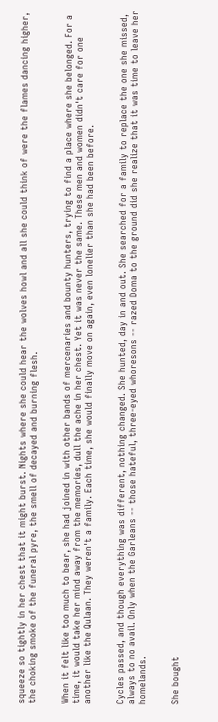squeeze so tightly in her chest that it might burst. Nights where she could hear the wolves howl and all she could think of were the flames dancing higher, the choking smoke of the funeral pyre, the smell of decayed and burning flesh.


When it felt like too much to bear, she had joined in with other bands of mercenaries and bounty hunters, trying to find a place where she belonged. For a time, it would take her mind away from the memories, dull the ache in her chest. Yet it was never the same. These men and women didn't care for one another like the Qulaan. They weren't a family. Each time, she would finally move on again, even lonelier than she had been before.


Cycles passed, and though everything was different, nothing changed. She hunted, day in and out. She searched for a family to replace the one she missed, always to no avail. Only when the Garleans -- those hateful, three-eyed whoresons -- razed Doma to the ground did she realize that it was time to leave her homelands.


She bought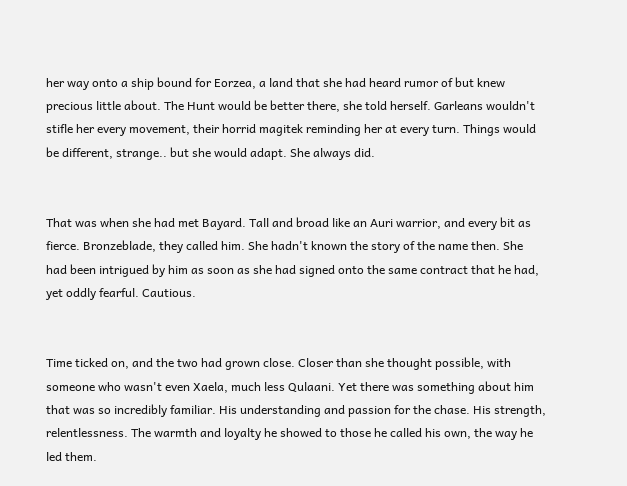her way onto a ship bound for Eorzea, a land that she had heard rumor of but knew precious little about. The Hunt would be better there, she told herself. Garleans wouldn't stifle her every movement, their horrid magitek reminding her at every turn. Things would be different, strange.. but she would adapt. She always did.


That was when she had met Bayard. Tall and broad like an Auri warrior, and every bit as fierce. Bronzeblade, they called him. She hadn't known the story of the name then. She had been intrigued by him as soon as she had signed onto the same contract that he had, yet oddly fearful. Cautious.


Time ticked on, and the two had grown close. Closer than she thought possible, with someone who wasn't even Xaela, much less Qulaani. Yet there was something about him that was so incredibly familiar. His understanding and passion for the chase. His strength, relentlessness. The warmth and loyalty he showed to those he called his own, the way he led them.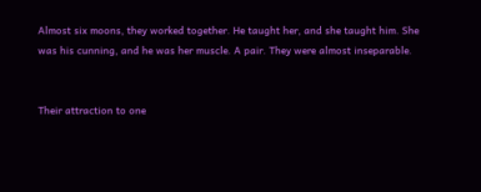Almost six moons, they worked together. He taught her, and she taught him. She was his cunning, and he was her muscle. A pair. They were almost inseparable.


Their attraction to one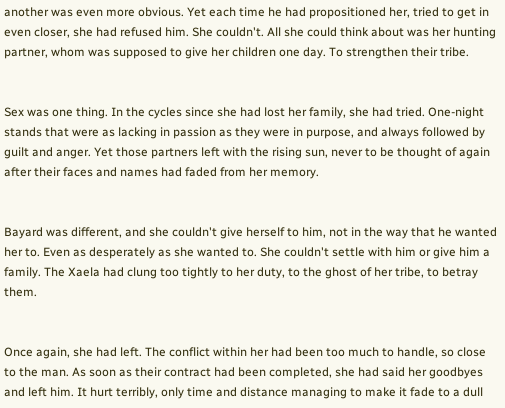another was even more obvious. Yet each time he had propositioned her, tried to get in even closer, she had refused him. She couldn't. All she could think about was her hunting partner, whom was supposed to give her children one day. To strengthen their tribe.


Sex was one thing. In the cycles since she had lost her family, she had tried. One-night stands that were as lacking in passion as they were in purpose, and always followed by guilt and anger. Yet those partners left with the rising sun, never to be thought of again after their faces and names had faded from her memory.


Bayard was different, and she couldn't give herself to him, not in the way that he wanted her to. Even as desperately as she wanted to. She couldn't settle with him or give him a family. The Xaela had clung too tightly to her duty, to the ghost of her tribe, to betray them.


Once again, she had left. The conflict within her had been too much to handle, so close to the man. As soon as their contract had been completed, she had said her goodbyes and left him. It hurt terribly, only time and distance managing to make it fade to a dull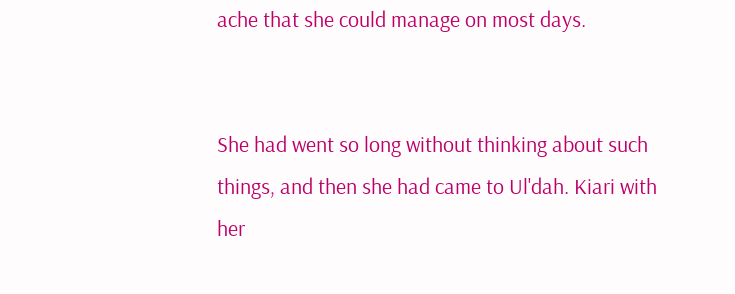ache that she could manage on most days.


She had went so long without thinking about such things, and then she had came to Ul'dah. Kiari with her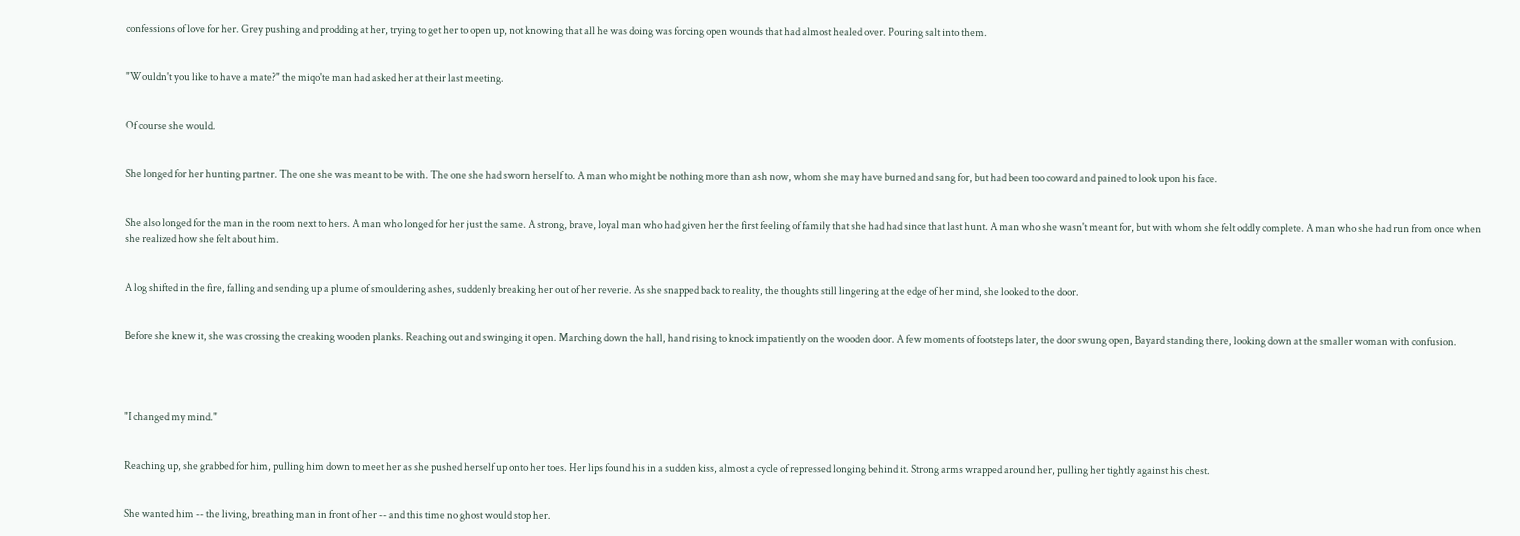confessions of love for her. Grey pushing and prodding at her, trying to get her to open up, not knowing that all he was doing was forcing open wounds that had almost healed over. Pouring salt into them.


"Wouldn't you like to have a mate?" the miqo'te man had asked her at their last meeting.


Of course she would.


She longed for her hunting partner. The one she was meant to be with. The one she had sworn herself to. A man who might be nothing more than ash now, whom she may have burned and sang for, but had been too coward and pained to look upon his face.


She also longed for the man in the room next to hers. A man who longed for her just the same. A strong, brave, loyal man who had given her the first feeling of family that she had had since that last hunt. A man who she wasn't meant for, but with whom she felt oddly complete. A man who she had run from once when she realized how she felt about him.


A log shifted in the fire, falling and sending up a plume of smouldering ashes, suddenly breaking her out of her reverie. As she snapped back to reality, the thoughts still lingering at the edge of her mind, she looked to the door.


Before she knew it, she was crossing the creaking wooden planks. Reaching out and swinging it open. Marching down the hall, hand rising to knock impatiently on the wooden door. A few moments of footsteps later, the door swung open, Bayard standing there, looking down at the smaller woman with confusion.




"I changed my mind."


Reaching up, she grabbed for him, pulling him down to meet her as she pushed herself up onto her toes. Her lips found his in a sudden kiss, almost a cycle of repressed longing behind it. Strong arms wrapped around her, pulling her tightly against his chest.


She wanted him -- the living, breathing man in front of her -- and this time no ghost would stop her.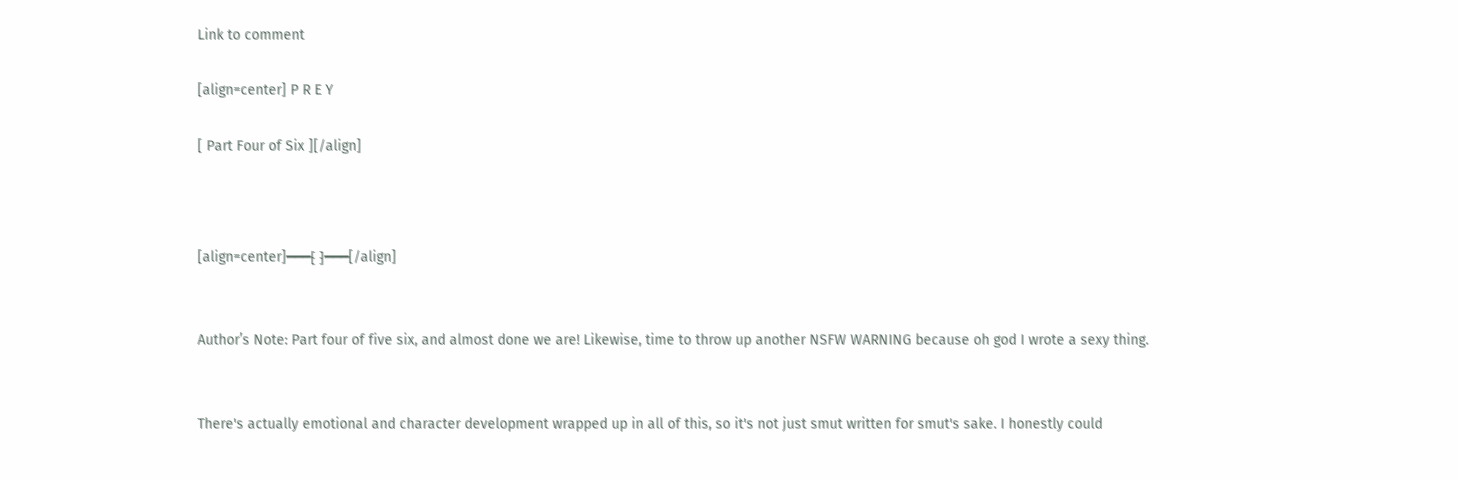Link to comment

[align=center] P R E Y

[ Part Four of Six ][/align]



[align=center]━━━⁅ ⁆━━━[/align]


Author’s Note: Part four of five six, and almost done we are! Likewise, time to throw up another NSFW WARNING because oh god I wrote a sexy thing.


There's actually emotional and character development wrapped up in all of this, so it's not just smut written for smut's sake. I honestly could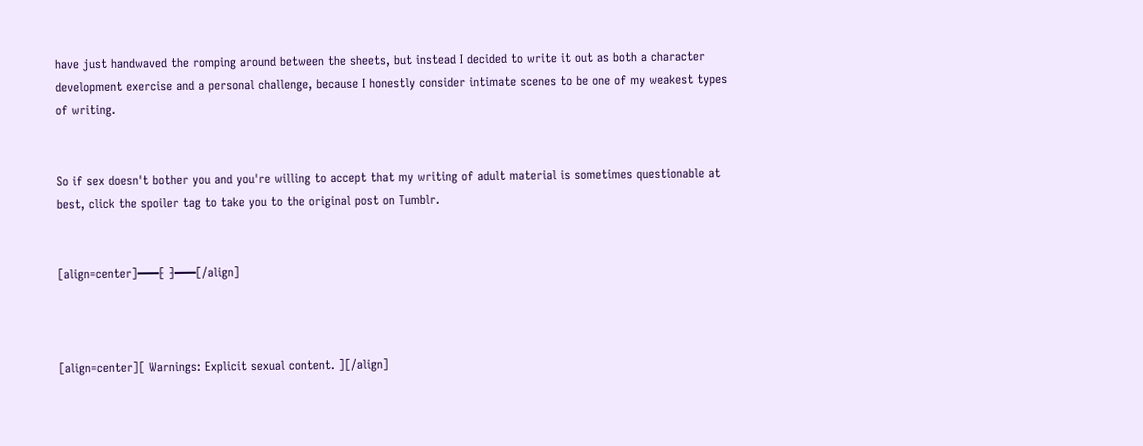have just handwaved the romping around between the sheets, but instead I decided to write it out as both a character development exercise and a personal challenge, because I honestly consider intimate scenes to be one of my weakest types of writing.


So if sex doesn't bother you and you're willing to accept that my writing of adult material is sometimes questionable at best, click the spoiler tag to take you to the original post on Tumblr.


[align=center]━━━⁅ ⁆━━━[/align]



[align=center][ Warnings: Explicit sexual content. ][/align]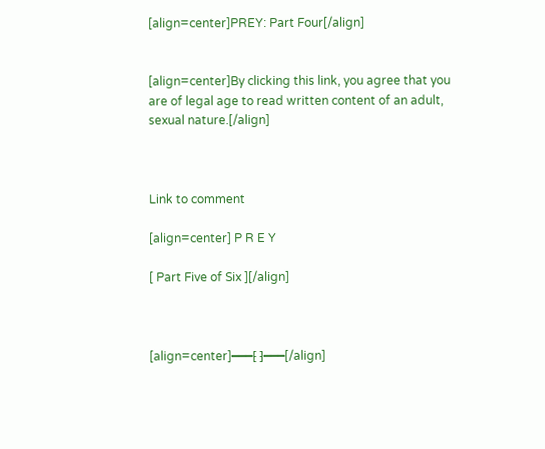[align=center]PREY: Part Four[/align]


[align=center]By clicking this link, you agree that you are of legal age to read written content of an adult, sexual nature.[/align]



Link to comment

[align=center] P R E Y

[ Part Five of Six ][/align]



[align=center]━━━⁅ ⁆━━━[/align]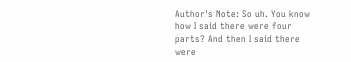Author's Note: So uh. You know how I said there were four parts? And then I said there were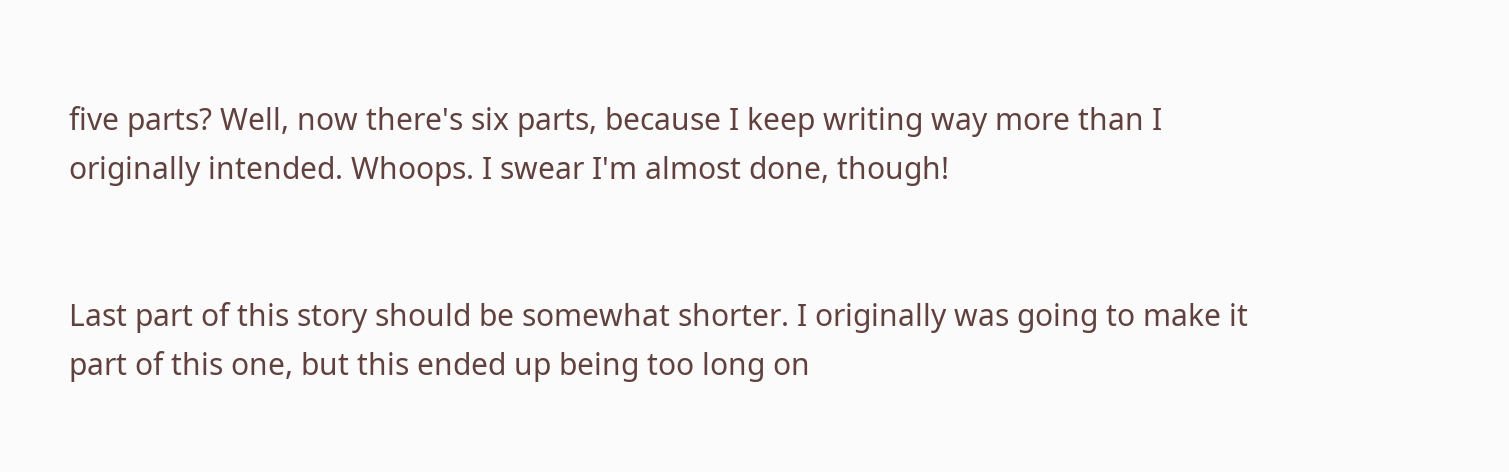five parts? Well, now there's six parts, because I keep writing way more than I originally intended. Whoops. I swear I'm almost done, though!


Last part of this story should be somewhat shorter. I originally was going to make it part of this one, but this ended up being too long on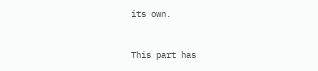its own.


This part has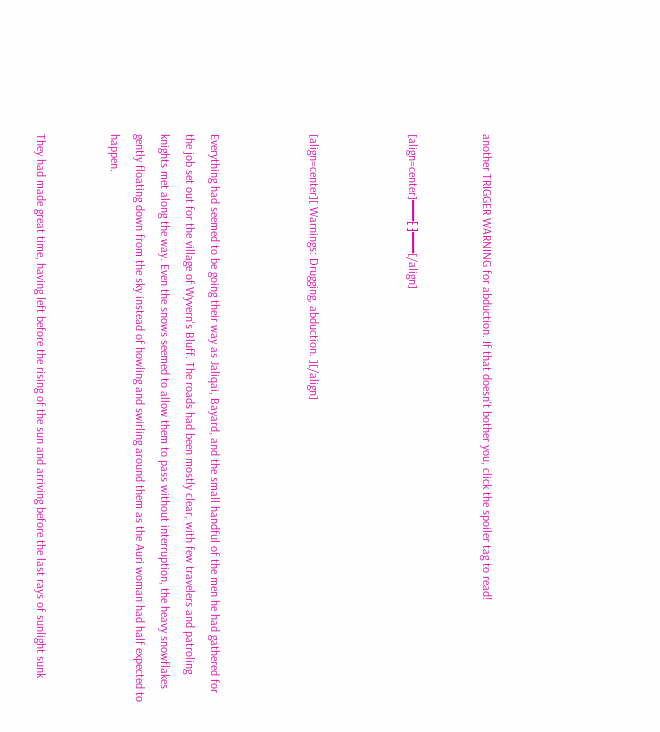another TRIGGER WARNING for abduction. If that doesn't bother you, click the spoiler tag to read!


[align=center]━━━⁅ ⁆━━━[/align]



[align=center][ Warnings: Drugging, abduction. ][/align]



Everything had seemed to be going their way as Jaliqai, Bayard, and the small handful of the men he had gathered for the job set out for the village of Wyvern's Bluff. The roads had been mostly clear, with few travelers and patroling knights met along the way. Even the snows seemed to allow them to pass without interruption, the heavy snowflakes gently floating down from the sky instead of howling and swirling around them as the Auri woman had half expected to happen.


They had made great time, having left before the rising of the sun and arriving before the last rays of sunlight sunk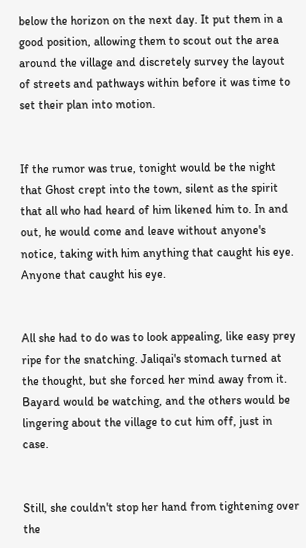below the horizon on the next day. It put them in a good position, allowing them to scout out the area around the village and discretely survey the layout of streets and pathways within before it was time to set their plan into motion.


If the rumor was true, tonight would be the night that Ghost crept into the town, silent as the spirit that all who had heard of him likened him to. In and out, he would come and leave without anyone's notice, taking with him anything that caught his eye. Anyone that caught his eye.


All she had to do was to look appealing, like easy prey ripe for the snatching. Jaliqai's stomach turned at the thought, but she forced her mind away from it. Bayard would be watching, and the others would be lingering about the village to cut him off, just in case.


Still, she couldn't stop her hand from tightening over the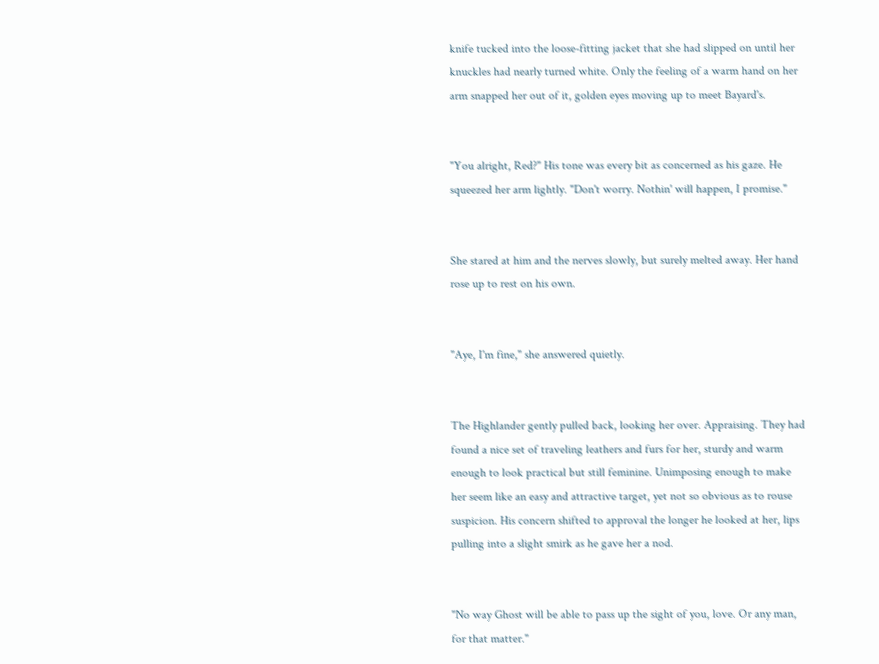knife tucked into the loose-fitting jacket that she had slipped on until her knuckles had nearly turned white. Only the feeling of a warm hand on her arm snapped her out of it, golden eyes moving up to meet Bayard's.


"You alright, Red?" His tone was every bit as concerned as his gaze. He squeezed her arm lightly. "Don't worry. Nothin' will happen, I promise."


She stared at him and the nerves slowly, but surely melted away. Her hand rose up to rest on his own.


"Aye, I'm fine," she answered quietly.


The Highlander gently pulled back, looking her over. Appraising. They had found a nice set of traveling leathers and furs for her, sturdy and warm enough to look practical but still feminine. Unimposing enough to make her seem like an easy and attractive target, yet not so obvious as to rouse suspicion. His concern shifted to approval the longer he looked at her, lips pulling into a slight smirk as he gave her a nod.


"No way Ghost will be able to pass up the sight of you, love. Or any man, for that matter."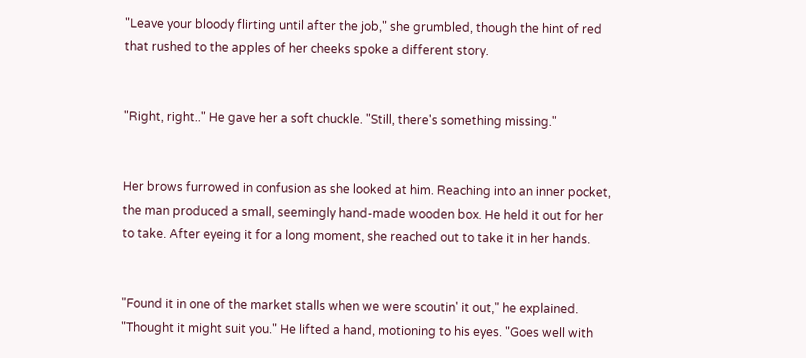"Leave your bloody flirting until after the job," she grumbled, though the hint of red that rushed to the apples of her cheeks spoke a different story.


"Right, right.." He gave her a soft chuckle. "Still, there's something missing."


Her brows furrowed in confusion as she looked at him. Reaching into an inner pocket, the man produced a small, seemingly hand-made wooden box. He held it out for her to take. After eyeing it for a long moment, she reached out to take it in her hands.


"Found it in one of the market stalls when we were scoutin' it out," he explained. "Thought it might suit you." He lifted a hand, motioning to his eyes. "Goes well with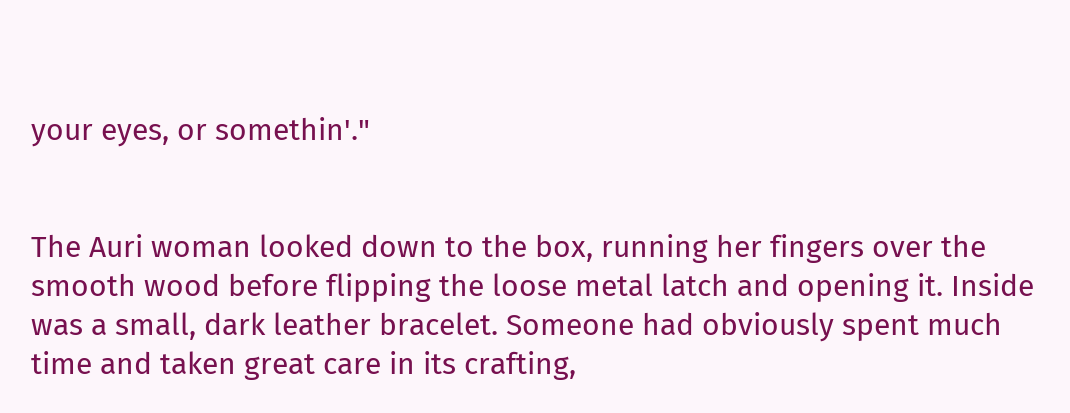your eyes, or somethin'."


The Auri woman looked down to the box, running her fingers over the smooth wood before flipping the loose metal latch and opening it. Inside was a small, dark leather bracelet. Someone had obviously spent much time and taken great care in its crafting,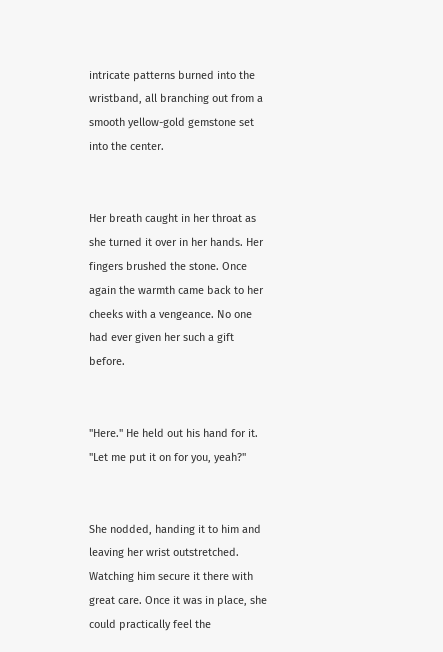intricate patterns burned into the wristband, all branching out from a smooth yellow-gold gemstone set into the center.


Her breath caught in her throat as she turned it over in her hands. Her fingers brushed the stone. Once again the warmth came back to her cheeks with a vengeance. No one had ever given her such a gift before.


"Here." He held out his hand for it. "Let me put it on for you, yeah?"


She nodded, handing it to him and leaving her wrist outstretched. Watching him secure it there with great care. Once it was in place, she could practically feel the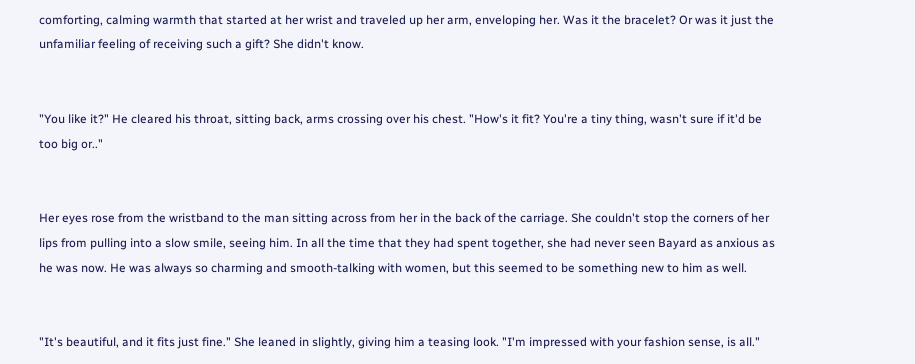comforting, calming warmth that started at her wrist and traveled up her arm, enveloping her. Was it the bracelet? Or was it just the unfamiliar feeling of receiving such a gift? She didn't know.


"You like it?" He cleared his throat, sitting back, arms crossing over his chest. "How's it fit? You're a tiny thing, wasn't sure if it'd be too big or.."


Her eyes rose from the wristband to the man sitting across from her in the back of the carriage. She couldn't stop the corners of her lips from pulling into a slow smile, seeing him. In all the time that they had spent together, she had never seen Bayard as anxious as he was now. He was always so charming and smooth-talking with women, but this seemed to be something new to him as well.


"It's beautiful, and it fits just fine." She leaned in slightly, giving him a teasing look. "I'm impressed with your fashion sense, is all."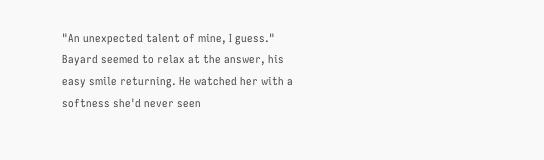"An unexpected talent of mine, I guess." Bayard seemed to relax at the answer, his easy smile returning. He watched her with a softness she'd never seen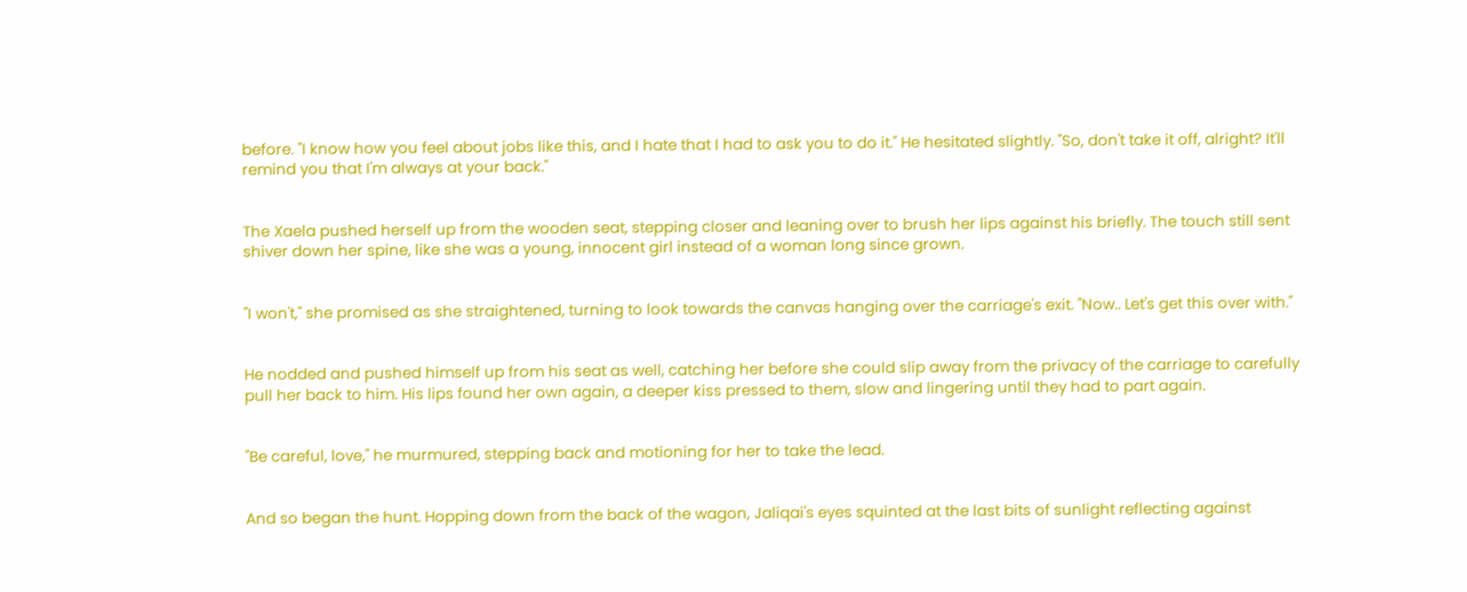before. "I know how you feel about jobs like this, and I hate that I had to ask you to do it." He hesitated slightly. "So, don't take it off, alright? It'll remind you that I'm always at your back."


The Xaela pushed herself up from the wooden seat, stepping closer and leaning over to brush her lips against his briefly. The touch still sent shiver down her spine, like she was a young, innocent girl instead of a woman long since grown.


"I won't," she promised as she straightened, turning to look towards the canvas hanging over the carriage's exit. "Now.. Let's get this over with."


He nodded and pushed himself up from his seat as well, catching her before she could slip away from the privacy of the carriage to carefully pull her back to him. His lips found her own again, a deeper kiss pressed to them, slow and lingering until they had to part again.


"Be careful, love," he murmured, stepping back and motioning for her to take the lead.


And so began the hunt. Hopping down from the back of the wagon, Jaliqai's eyes squinted at the last bits of sunlight reflecting against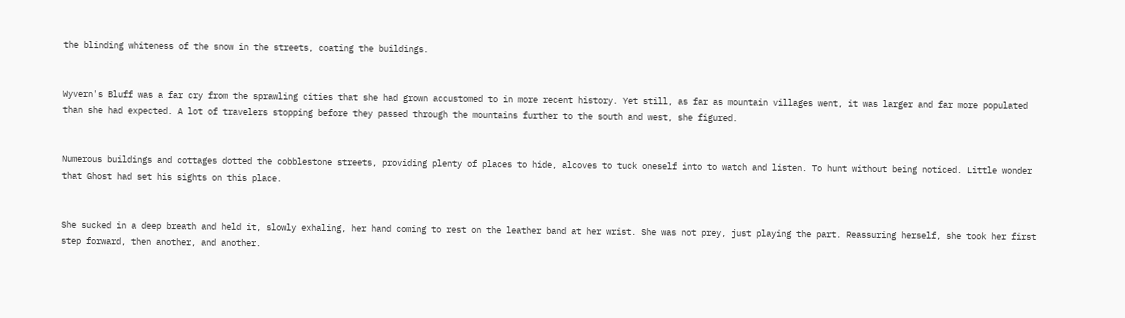the blinding whiteness of the snow in the streets, coating the buildings.


Wyvern's Bluff was a far cry from the sprawling cities that she had grown accustomed to in more recent history. Yet still, as far as mountain villages went, it was larger and far more populated than she had expected. A lot of travelers stopping before they passed through the mountains further to the south and west, she figured.


Numerous buildings and cottages dotted the cobblestone streets, providing plenty of places to hide, alcoves to tuck oneself into to watch and listen. To hunt without being noticed. Little wonder that Ghost had set his sights on this place.


She sucked in a deep breath and held it, slowly exhaling, her hand coming to rest on the leather band at her wrist. She was not prey, just playing the part. Reassuring herself, she took her first step forward, then another, and another.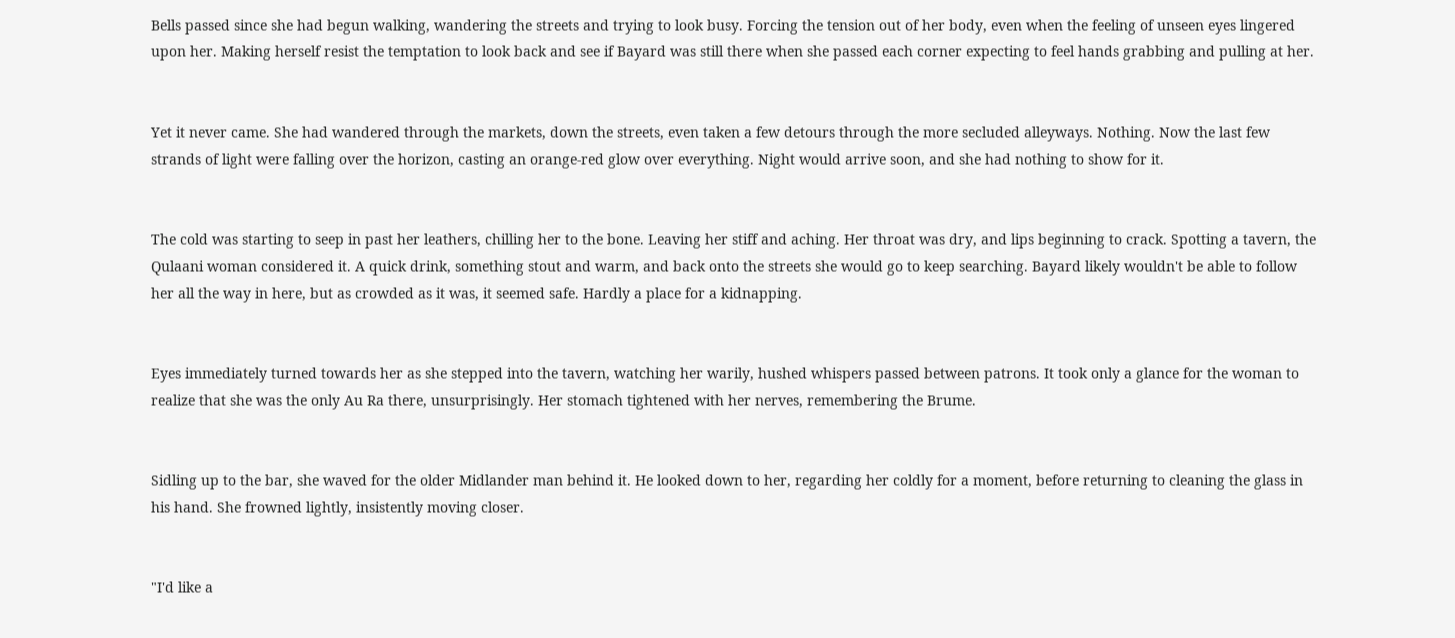Bells passed since she had begun walking, wandering the streets and trying to look busy. Forcing the tension out of her body, even when the feeling of unseen eyes lingered upon her. Making herself resist the temptation to look back and see if Bayard was still there when she passed each corner expecting to feel hands grabbing and pulling at her.


Yet it never came. She had wandered through the markets, down the streets, even taken a few detours through the more secluded alleyways. Nothing. Now the last few strands of light were falling over the horizon, casting an orange-red glow over everything. Night would arrive soon, and she had nothing to show for it.


The cold was starting to seep in past her leathers, chilling her to the bone. Leaving her stiff and aching. Her throat was dry, and lips beginning to crack. Spotting a tavern, the Qulaani woman considered it. A quick drink, something stout and warm, and back onto the streets she would go to keep searching. Bayard likely wouldn't be able to follow her all the way in here, but as crowded as it was, it seemed safe. Hardly a place for a kidnapping.


Eyes immediately turned towards her as she stepped into the tavern, watching her warily, hushed whispers passed between patrons. It took only a glance for the woman to realize that she was the only Au Ra there, unsurprisingly. Her stomach tightened with her nerves, remembering the Brume.


Sidling up to the bar, she waved for the older Midlander man behind it. He looked down to her, regarding her coldly for a moment, before returning to cleaning the glass in his hand. She frowned lightly, insistently moving closer.


"I'd like a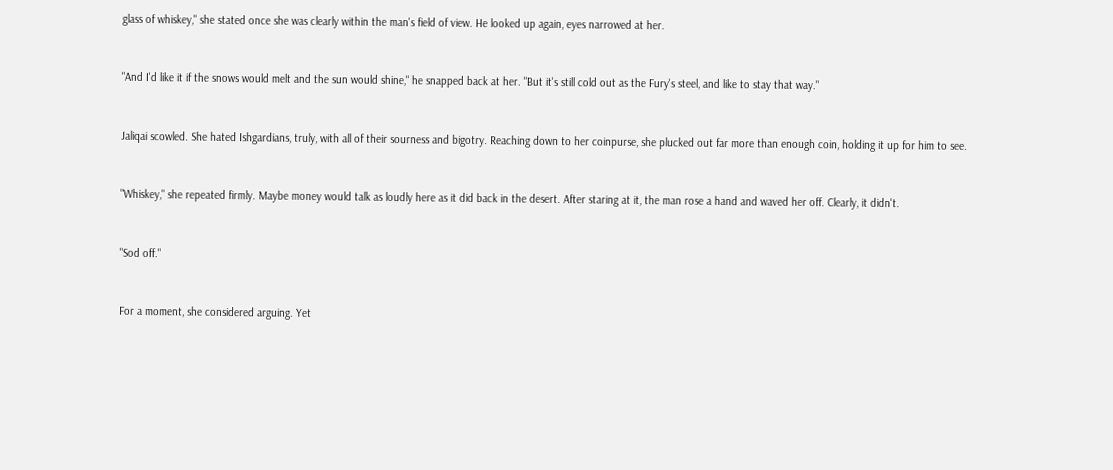glass of whiskey," she stated once she was clearly within the man's field of view. He looked up again, eyes narrowed at her.


"And I'd like it if the snows would melt and the sun would shine," he snapped back at her. "But it's still cold out as the Fury's steel, and like to stay that way."


Jaliqai scowled. She hated Ishgardians, truly, with all of their sourness and bigotry. Reaching down to her coinpurse, she plucked out far more than enough coin, holding it up for him to see.


"Whiskey," she repeated firmly. Maybe money would talk as loudly here as it did back in the desert. After staring at it, the man rose a hand and waved her off. Clearly, it didn't.


"Sod off."


For a moment, she considered arguing. Yet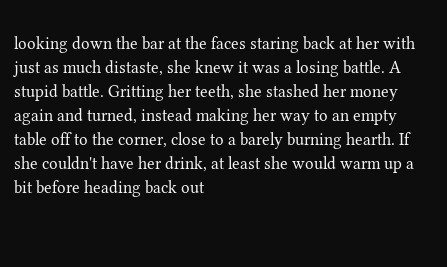looking down the bar at the faces staring back at her with just as much distaste, she knew it was a losing battle. A stupid battle. Gritting her teeth, she stashed her money again and turned, instead making her way to an empty table off to the corner, close to a barely burning hearth. If she couldn't have her drink, at least she would warm up a bit before heading back out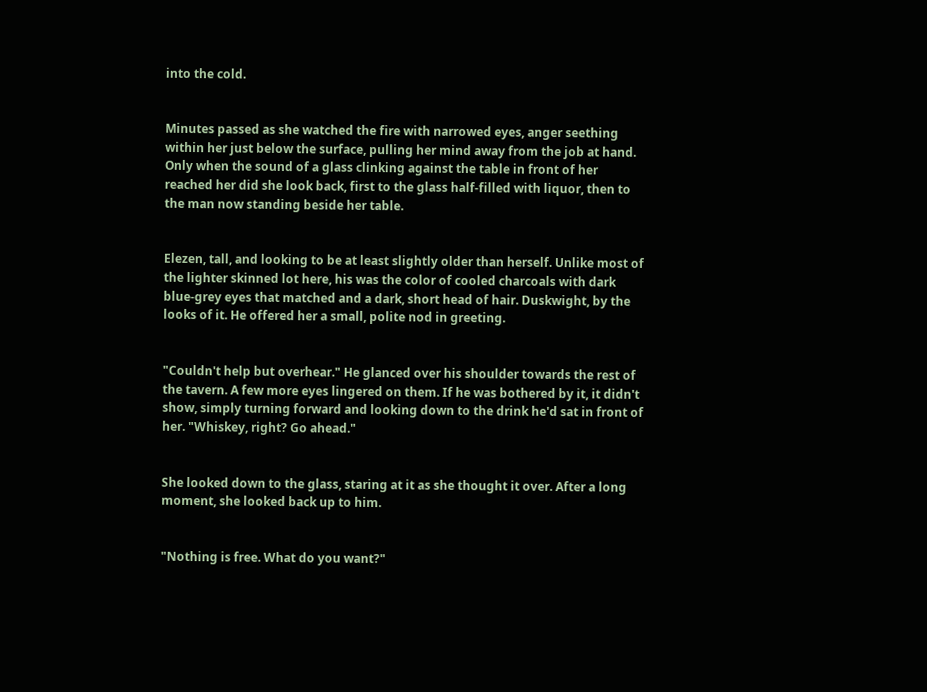into the cold.


Minutes passed as she watched the fire with narrowed eyes, anger seething within her just below the surface, pulling her mind away from the job at hand. Only when the sound of a glass clinking against the table in front of her reached her did she look back, first to the glass half-filled with liquor, then to the man now standing beside her table.


Elezen, tall, and looking to be at least slightly older than herself. Unlike most of the lighter skinned lot here, his was the color of cooled charcoals with dark blue-grey eyes that matched and a dark, short head of hair. Duskwight, by the looks of it. He offered her a small, polite nod in greeting.


"Couldn't help but overhear." He glanced over his shoulder towards the rest of the tavern. A few more eyes lingered on them. If he was bothered by it, it didn't show, simply turning forward and looking down to the drink he'd sat in front of her. "Whiskey, right? Go ahead."


She looked down to the glass, staring at it as she thought it over. After a long moment, she looked back up to him.


"Nothing is free. What do you want?"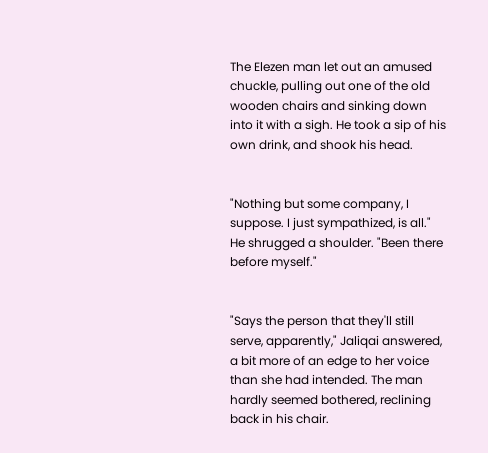The Elezen man let out an amused chuckle, pulling out one of the old wooden chairs and sinking down into it with a sigh. He took a sip of his own drink, and shook his head.


"Nothing but some company, I suppose. I just sympathized, is all." He shrugged a shoulder. "Been there before myself."


"Says the person that they'll still serve, apparently," Jaliqai answered, a bit more of an edge to her voice than she had intended. The man hardly seemed bothered, reclining back in his chair.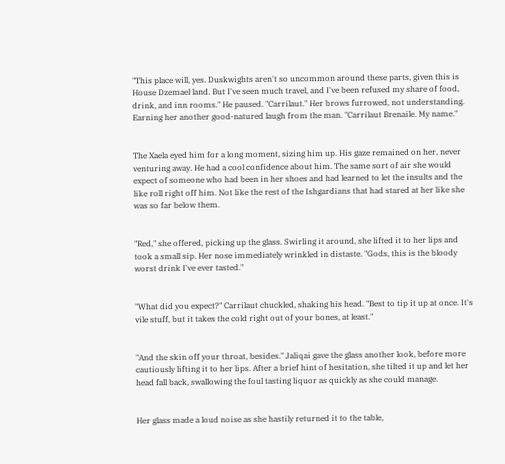"This place will, yes. Duskwights aren't so uncommon around these parts, given this is House Dzemael land. But I've seen much travel, and I've been refused my share of food, drink, and inn rooms." He paused. "Carrilaut." Her brows furrowed, not understanding. Earning her another good-natured laugh from the man. "Carrilaut Brenaile. My name."


The Xaela eyed him for a long moment, sizing him up. His gaze remained on her, never venturing away. He had a cool confidence about him. The same sort of air she would expect of someone who had been in her shoes and had learned to let the insults and the like roll right off him. Not like the rest of the Ishgardians that had stared at her like she was so far below them.


"Red," she offered, picking up the glass. Swirling it around, she lifted it to her lips and took a small sip. Her nose immediately wrinkled in distaste. "Gods, this is the bloody worst drink I've ever tasted."


"What did you expect?" Carrilaut chuckled, shaking his head. "Best to tip it up at once. It's vile stuff, but it takes the cold right out of your bones, at least."


"And the skin off your throat, besides." Jaliqai gave the glass another look, before more cautiously lifting it to her lips. After a brief hint of hesitation, she tilted it up and let her head fall back, swallowing the foul tasting liquor as quickly as she could manage.


Her glass made a loud noise as she hastily returned it to the table,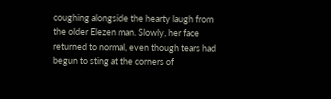coughing alongside the hearty laugh from the older Elezen man. Slowly, her face returned to normal, even though tears had begun to sting at the corners of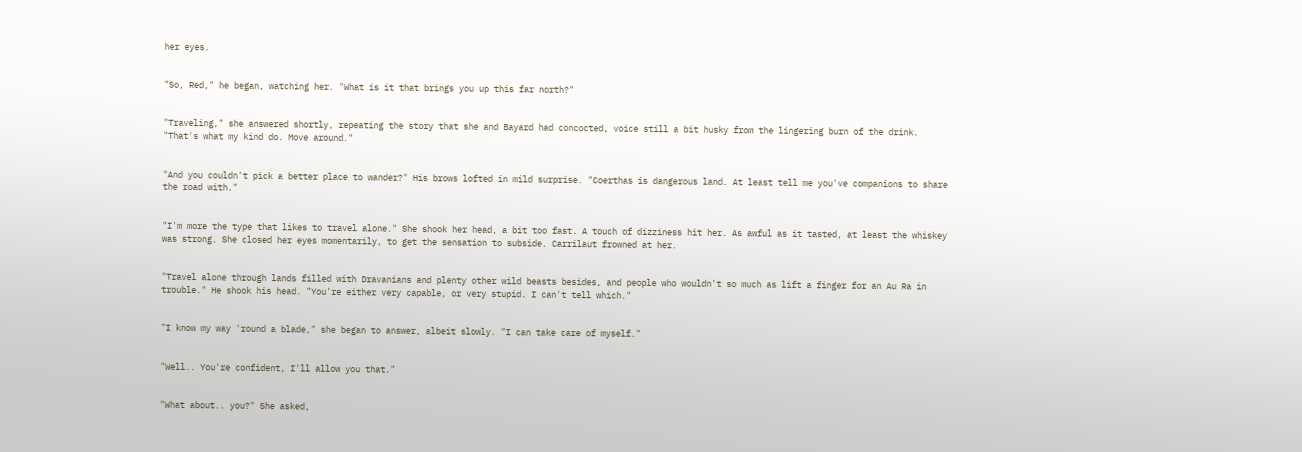her eyes.


"So, Red," he began, watching her. "What is it that brings you up this far north?"


"Traveling," she answered shortly, repeating the story that she and Bayard had concocted, voice still a bit husky from the lingering burn of the drink. "That's what my kind do. Move around."


"And you couldn't pick a better place to wander?" His brows lofted in mild surprise. "Coerthas is dangerous land. At least tell me you've companions to share the road with."


"I'm more the type that likes to travel alone." She shook her head, a bit too fast. A touch of dizziness hit her. As awful as it tasted, at least the whiskey was strong. She closed her eyes momentarily, to get the sensation to subside. Carrilaut frowned at her.


"Travel alone through lands filled with Dravanians and plenty other wild beasts besides, and people who wouldn't so much as lift a finger for an Au Ra in trouble." He shook his head. "You're either very capable, or very stupid. I can't tell which."


"I know my way 'round a blade," she began to answer, albeit slowly. "I can take care of myself."


"Well.. You're confident, I'll allow you that."


"What about.. you?" She asked,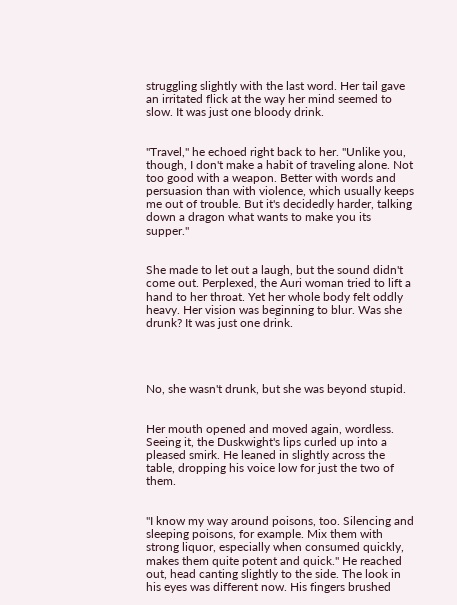struggling slightly with the last word. Her tail gave an irritated flick at the way her mind seemed to slow. It was just one bloody drink.


"Travel," he echoed right back to her. "Unlike you, though, I don't make a habit of traveling alone. Not too good with a weapon. Better with words and persuasion than with violence, which usually keeps me out of trouble. But it's decidedly harder, talking down a dragon what wants to make you its supper."


She made to let out a laugh, but the sound didn't come out. Perplexed, the Auri woman tried to lift a hand to her throat. Yet her whole body felt oddly heavy. Her vision was beginning to blur. Was she drunk? It was just one drink.




No, she wasn't drunk, but she was beyond stupid.


Her mouth opened and moved again, wordless. Seeing it, the Duskwight's lips curled up into a pleased smirk. He leaned in slightly across the table, dropping his voice low for just the two of them.


"I know my way around poisons, too. Silencing and sleeping poisons, for example. Mix them with strong liquor, especially when consumed quickly, makes them quite potent and quick." He reached out, head canting slightly to the side. The look in his eyes was different now. His fingers brushed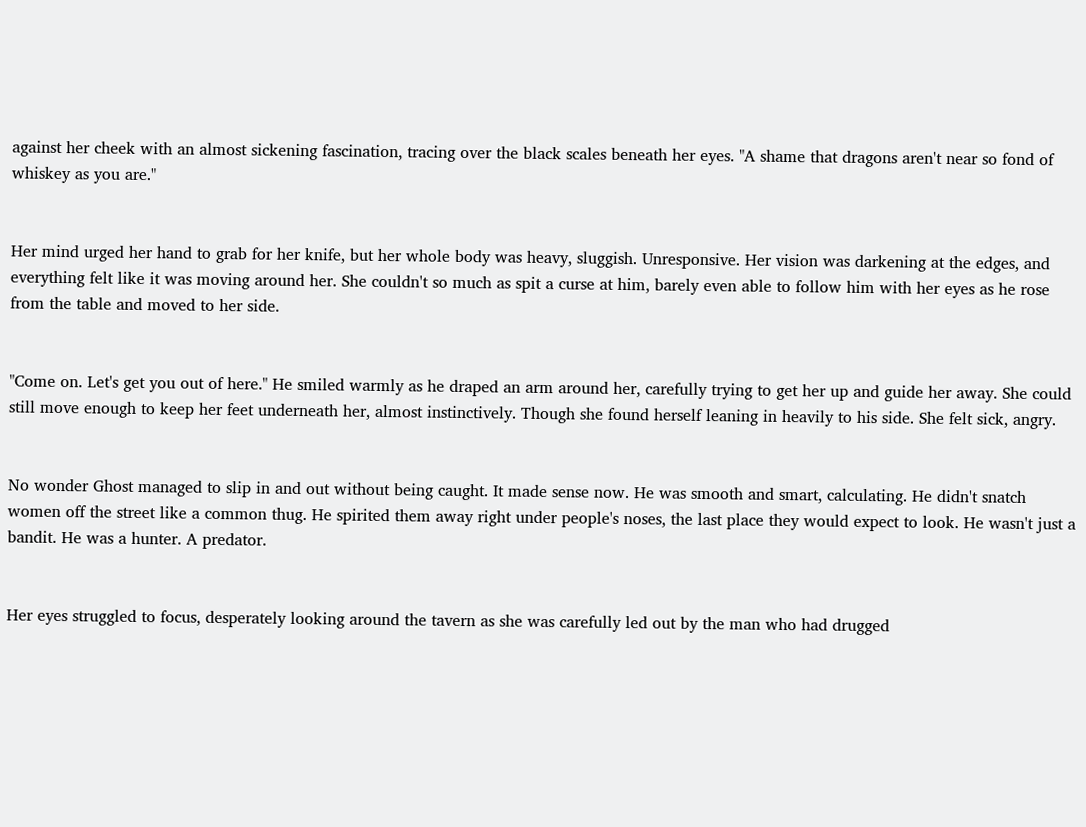against her cheek with an almost sickening fascination, tracing over the black scales beneath her eyes. "A shame that dragons aren't near so fond of whiskey as you are."


Her mind urged her hand to grab for her knife, but her whole body was heavy, sluggish. Unresponsive. Her vision was darkening at the edges, and everything felt like it was moving around her. She couldn't so much as spit a curse at him, barely even able to follow him with her eyes as he rose from the table and moved to her side.


"Come on. Let's get you out of here." He smiled warmly as he draped an arm around her, carefully trying to get her up and guide her away. She could still move enough to keep her feet underneath her, almost instinctively. Though she found herself leaning in heavily to his side. She felt sick, angry.


No wonder Ghost managed to slip in and out without being caught. It made sense now. He was smooth and smart, calculating. He didn't snatch women off the street like a common thug. He spirited them away right under people's noses, the last place they would expect to look. He wasn't just a bandit. He was a hunter. A predator.


Her eyes struggled to focus, desperately looking around the tavern as she was carefully led out by the man who had drugged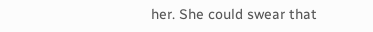her. She could swear that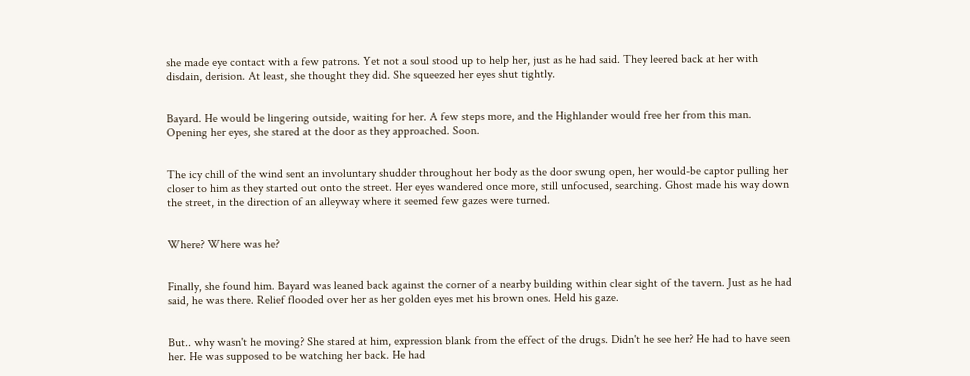she made eye contact with a few patrons. Yet not a soul stood up to help her, just as he had said. They leered back at her with disdain, derision. At least, she thought they did. She squeezed her eyes shut tightly.


Bayard. He would be lingering outside, waiting for her. A few steps more, and the Highlander would free her from this man. Opening her eyes, she stared at the door as they approached. Soon.


The icy chill of the wind sent an involuntary shudder throughout her body as the door swung open, her would-be captor pulling her closer to him as they started out onto the street. Her eyes wandered once more, still unfocused, searching. Ghost made his way down the street, in the direction of an alleyway where it seemed few gazes were turned.


Where? Where was he?


Finally, she found him. Bayard was leaned back against the corner of a nearby building within clear sight of the tavern. Just as he had said, he was there. Relief flooded over her as her golden eyes met his brown ones. Held his gaze.


But.. why wasn't he moving? She stared at him, expression blank from the effect of the drugs. Didn't he see her? He had to have seen her. He was supposed to be watching her back. He had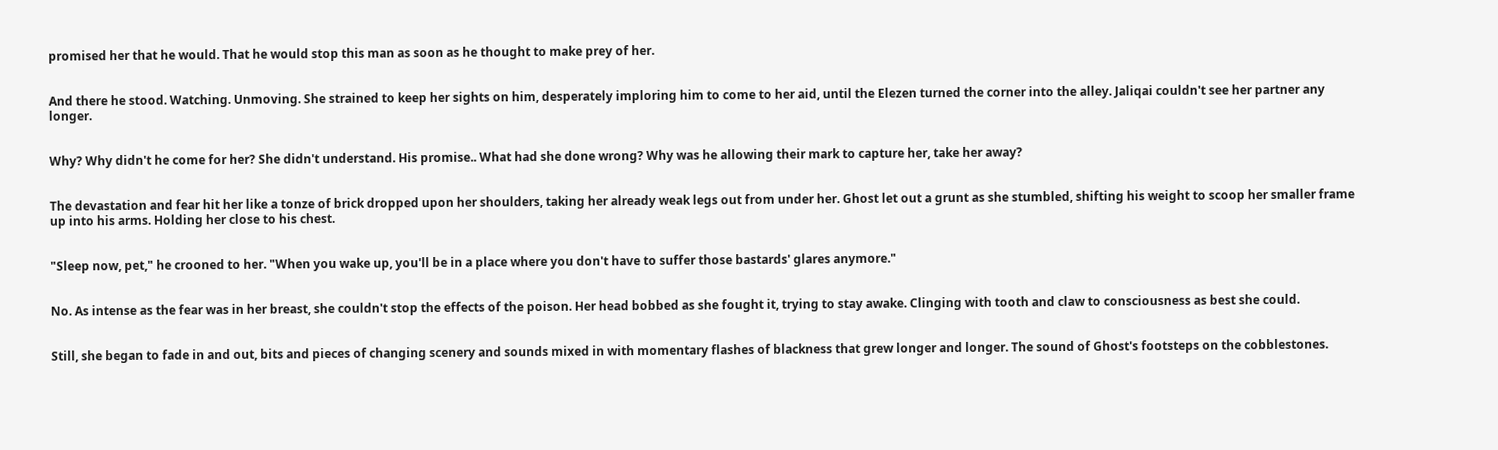promised her that he would. That he would stop this man as soon as he thought to make prey of her.


And there he stood. Watching. Unmoving. She strained to keep her sights on him, desperately imploring him to come to her aid, until the Elezen turned the corner into the alley. Jaliqai couldn't see her partner any longer.


Why? Why didn't he come for her? She didn't understand. His promise.. What had she done wrong? Why was he allowing their mark to capture her, take her away?


The devastation and fear hit her like a tonze of brick dropped upon her shoulders, taking her already weak legs out from under her. Ghost let out a grunt as she stumbled, shifting his weight to scoop her smaller frame up into his arms. Holding her close to his chest.


"Sleep now, pet," he crooned to her. "When you wake up, you'll be in a place where you don't have to suffer those bastards' glares anymore."


No. As intense as the fear was in her breast, she couldn't stop the effects of the poison. Her head bobbed as she fought it, trying to stay awake. Clinging with tooth and claw to consciousness as best she could.


Still, she began to fade in and out, bits and pieces of changing scenery and sounds mixed in with momentary flashes of blackness that grew longer and longer. The sound of Ghost's footsteps on the cobblestones.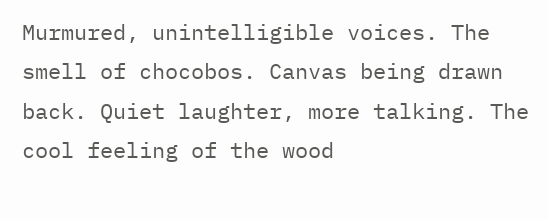Murmured, unintelligible voices. The smell of chocobos. Canvas being drawn back. Quiet laughter, more talking. The cool feeling of the wood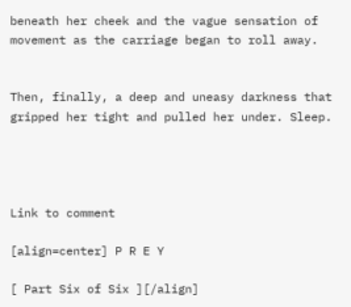beneath her cheek and the vague sensation of movement as the carriage began to roll away.


Then, finally, a deep and uneasy darkness that gripped her tight and pulled her under. Sleep.




Link to comment

[align=center] P R E Y

[ Part Six of Six ][/align]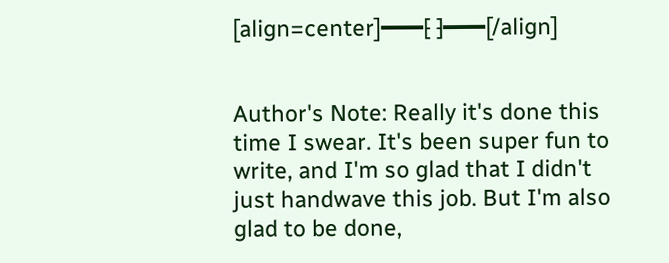[align=center]━━━⁅ ⁆━━━[/align]


Author's Note: Really it's done this time I swear. It's been super fun to write, and I'm so glad that I didn't just handwave this job. But I'm also glad to be done,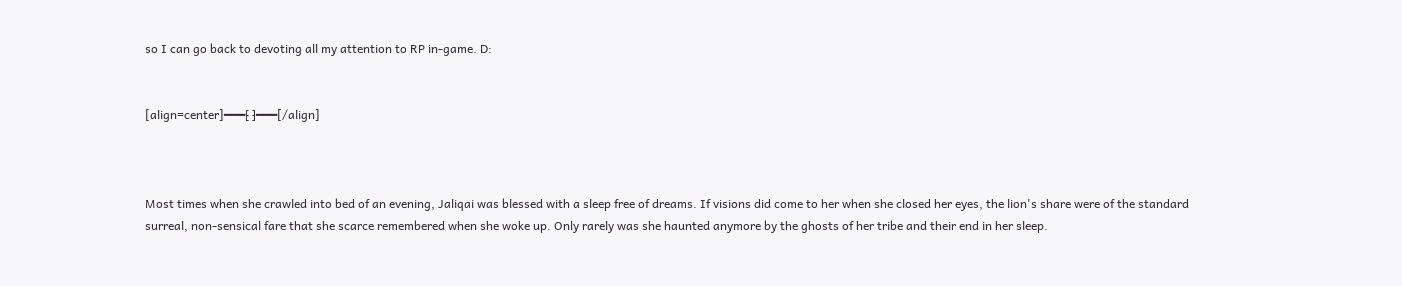so I can go back to devoting all my attention to RP in-game. D:


[align=center]━━━⁅ ⁆━━━[/align]



Most times when she crawled into bed of an evening, Jaliqai was blessed with a sleep free of dreams. If visions did come to her when she closed her eyes, the lion's share were of the standard surreal, non-sensical fare that she scarce remembered when she woke up. Only rarely was she haunted anymore by the ghosts of her tribe and their end in her sleep.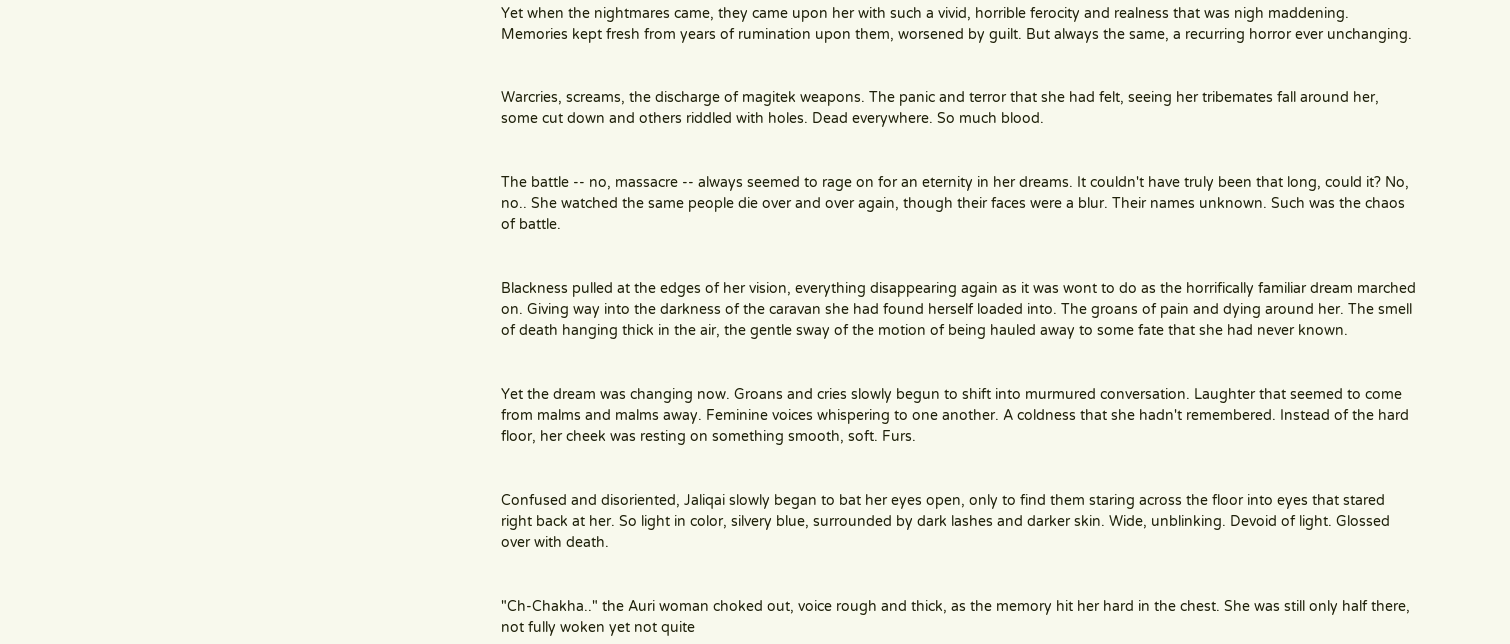Yet when the nightmares came, they came upon her with such a vivid, horrible ferocity and realness that was nigh maddening. Memories kept fresh from years of rumination upon them, worsened by guilt. But always the same, a recurring horror ever unchanging.


Warcries, screams, the discharge of magitek weapons. The panic and terror that she had felt, seeing her tribemates fall around her, some cut down and others riddled with holes. Dead everywhere. So much blood.


The battle -- no, massacre -- always seemed to rage on for an eternity in her dreams. It couldn't have truly been that long, could it? No, no.. She watched the same people die over and over again, though their faces were a blur. Their names unknown. Such was the chaos of battle.


Blackness pulled at the edges of her vision, everything disappearing again as it was wont to do as the horrifically familiar dream marched on. Giving way into the darkness of the caravan she had found herself loaded into. The groans of pain and dying around her. The smell of death hanging thick in the air, the gentle sway of the motion of being hauled away to some fate that she had never known.


Yet the dream was changing now. Groans and cries slowly begun to shift into murmured conversation. Laughter that seemed to come from malms and malms away. Feminine voices whispering to one another. A coldness that she hadn't remembered. Instead of the hard floor, her cheek was resting on something smooth, soft. Furs.


Confused and disoriented, Jaliqai slowly began to bat her eyes open, only to find them staring across the floor into eyes that stared right back at her. So light in color, silvery blue, surrounded by dark lashes and darker skin. Wide, unblinking. Devoid of light. Glossed over with death.


"Ch-Chakha.." the Auri woman choked out, voice rough and thick, as the memory hit her hard in the chest. She was still only half there, not fully woken yet not quite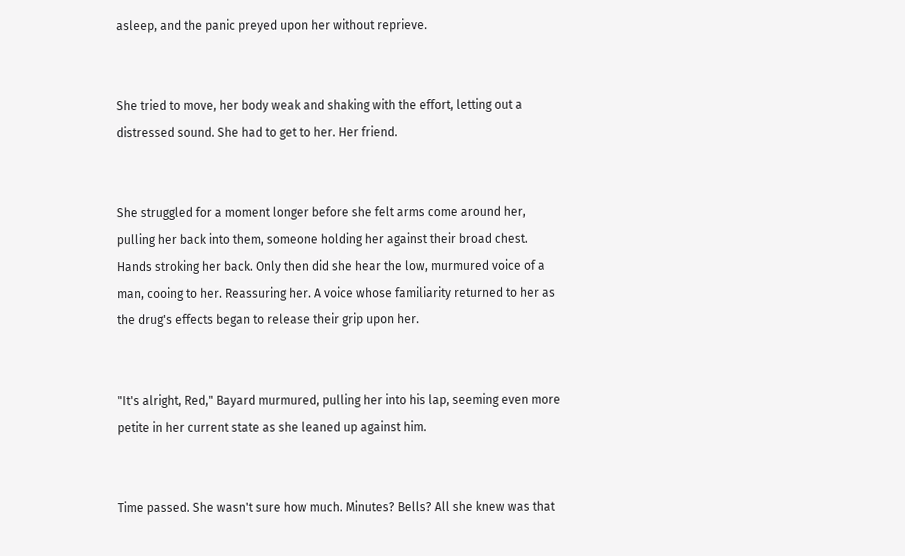asleep, and the panic preyed upon her without reprieve.


She tried to move, her body weak and shaking with the effort, letting out a distressed sound. She had to get to her. Her friend.


She struggled for a moment longer before she felt arms come around her, pulling her back into them, someone holding her against their broad chest. Hands stroking her back. Only then did she hear the low, murmured voice of a man, cooing to her. Reassuring her. A voice whose familiarity returned to her as the drug's effects began to release their grip upon her.


"It's alright, Red," Bayard murmured, pulling her into his lap, seeming even more petite in her current state as she leaned up against him.


Time passed. She wasn't sure how much. Minutes? Bells? All she knew was that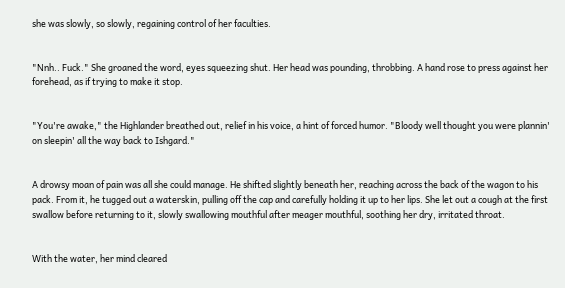she was slowly, so slowly, regaining control of her faculties.


"Nnh.. Fuck." She groaned the word, eyes squeezing shut. Her head was pounding, throbbing. A hand rose to press against her forehead, as if trying to make it stop.


"You're awake," the Highlander breathed out, relief in his voice, a hint of forced humor. "Bloody well thought you were plannin' on sleepin' all the way back to Ishgard."


A drowsy moan of pain was all she could manage. He shifted slightly beneath her, reaching across the back of the wagon to his pack. From it, he tugged out a waterskin, pulling off the cap and carefully holding it up to her lips. She let out a cough at the first swallow before returning to it, slowly swallowing mouthful after meager mouthful, soothing her dry, irritated throat.


With the water, her mind cleared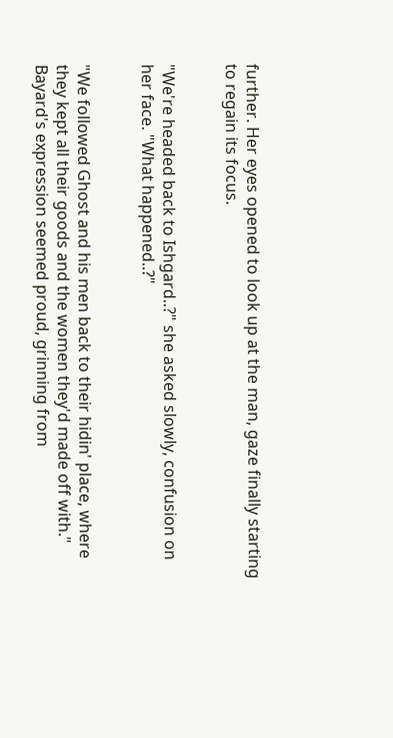further. Her eyes opened to look up at the man, gaze finally starting to regain its focus.


"We're headed back to Ishgard..?" she asked slowly, confusion on her face. "What happened..?"


"We followed Ghost and his men back to their hidin' place, where they kept all their goods and the women they'd made off with." Bayard's expression seemed proud, grinning from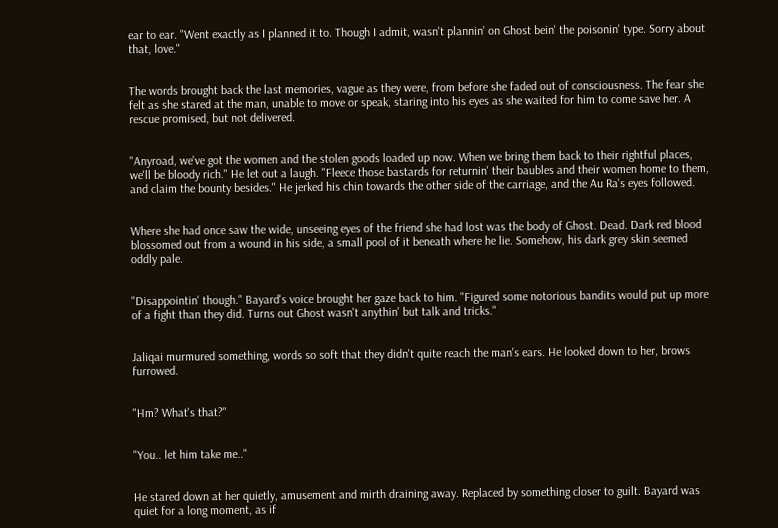ear to ear. "Went exactly as I planned it to. Though I admit, wasn't plannin' on Ghost bein' the poisonin' type. Sorry about that, love."


The words brought back the last memories, vague as they were, from before she faded out of consciousness. The fear she felt as she stared at the man, unable to move or speak, staring into his eyes as she waited for him to come save her. A rescue promised, but not delivered.


"Anyroad, we've got the women and the stolen goods loaded up now. When we bring them back to their rightful places, we'll be bloody rich." He let out a laugh. "Fleece those bastards for returnin' their baubles and their women home to them, and claim the bounty besides." He jerked his chin towards the other side of the carriage, and the Au Ra's eyes followed.


Where she had once saw the wide, unseeing eyes of the friend she had lost was the body of Ghost. Dead. Dark red blood blossomed out from a wound in his side, a small pool of it beneath where he lie. Somehow, his dark grey skin seemed oddly pale.


"Disappointin' though." Bayard's voice brought her gaze back to him. "Figured some notorious bandits would put up more of a fight than they did. Turns out Ghost wasn't anythin' but talk and tricks."


Jaliqai murmured something, words so soft that they didn't quite reach the man's ears. He looked down to her, brows furrowed.


"Hm? What's that?"


"You.. let him take me.."


He stared down at her quietly, amusement and mirth draining away. Replaced by something closer to guilt. Bayard was quiet for a long moment, as if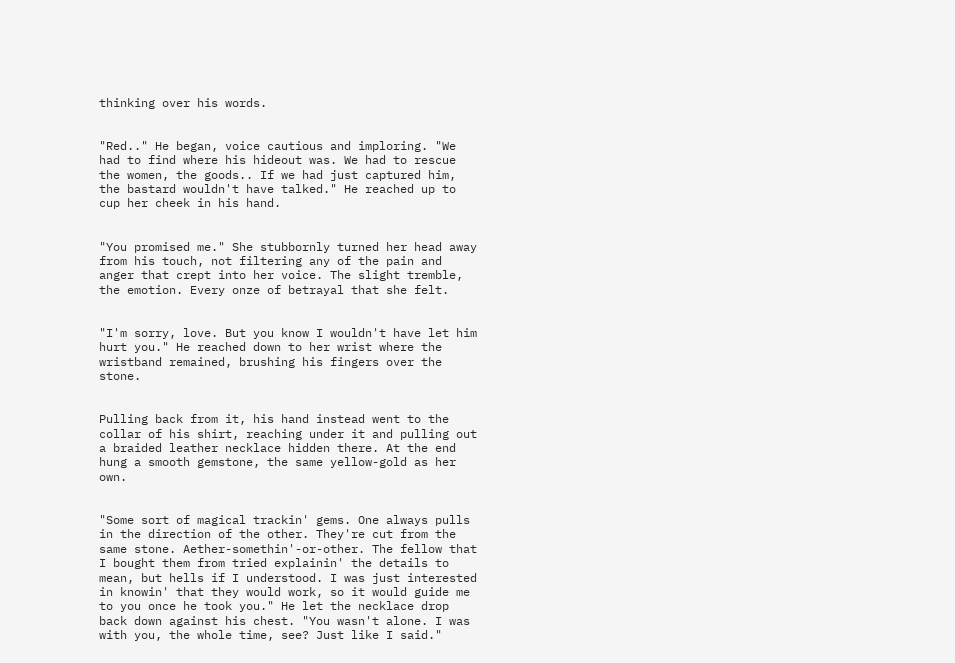thinking over his words.


"Red.." He began, voice cautious and imploring. "We had to find where his hideout was. We had to rescue the women, the goods.. If we had just captured him, the bastard wouldn't have talked." He reached up to cup her cheek in his hand.


"You promised me." She stubbornly turned her head away from his touch, not filtering any of the pain and anger that crept into her voice. The slight tremble, the emotion. Every onze of betrayal that she felt.


"I'm sorry, love. But you know I wouldn't have let him hurt you." He reached down to her wrist where the wristband remained, brushing his fingers over the stone.


Pulling back from it, his hand instead went to the collar of his shirt, reaching under it and pulling out a braided leather necklace hidden there. At the end hung a smooth gemstone, the same yellow-gold as her own.


"Some sort of magical trackin' gems. One always pulls in the direction of the other. They're cut from the same stone. Aether-somethin'-or-other. The fellow that I bought them from tried explainin' the details to mean, but hells if I understood. I was just interested in knowin' that they would work, so it would guide me to you once he took you." He let the necklace drop back down against his chest. "You wasn't alone. I was with you, the whole time, see? Just like I said."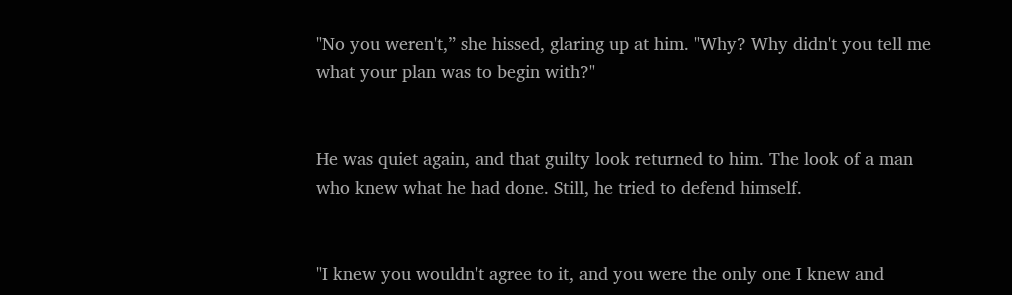"No you weren't,” she hissed, glaring up at him. "Why? Why didn't you tell me what your plan was to begin with?"


He was quiet again, and that guilty look returned to him. The look of a man who knew what he had done. Still, he tried to defend himself.


"I knew you wouldn't agree to it, and you were the only one I knew and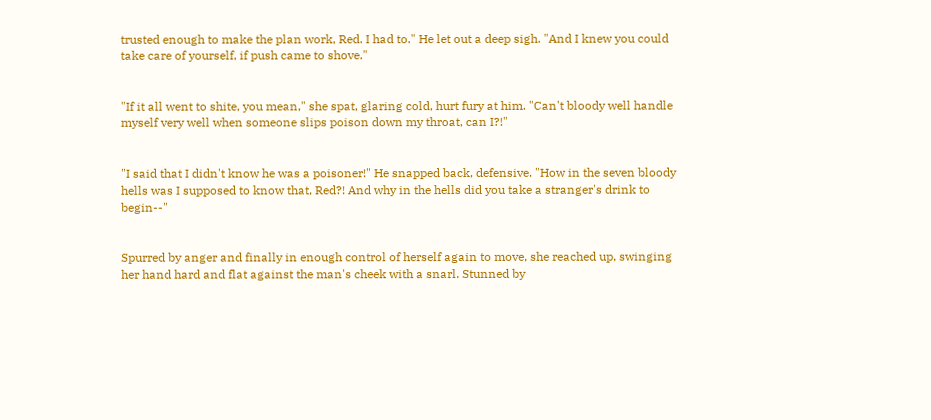trusted enough to make the plan work, Red. I had to." He let out a deep sigh. "And I knew you could take care of yourself, if push came to shove."


"If it all went to shite, you mean," she spat, glaring cold, hurt fury at him. "Can't bloody well handle myself very well when someone slips poison down my throat, can I?!"


"I said that I didn't know he was a poisoner!" He snapped back, defensive. "How in the seven bloody hells was I supposed to know that, Red?! And why in the hells did you take a stranger's drink to begin--"


Spurred by anger and finally in enough control of herself again to move, she reached up, swinging her hand hard and flat against the man's cheek with a snarl. Stunned by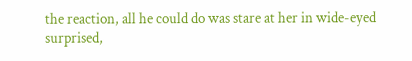the reaction, all he could do was stare at her in wide-eyed surprised,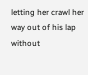letting her crawl her way out of his lap without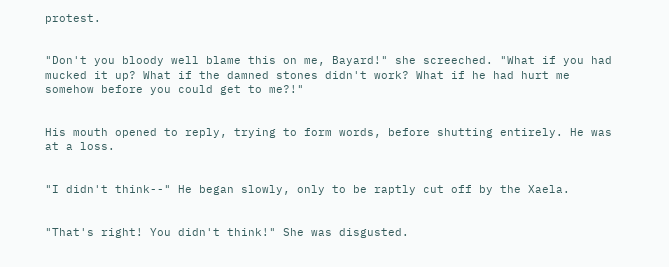protest.


"Don't you bloody well blame this on me, Bayard!" she screeched. "What if you had mucked it up? What if the damned stones didn't work? What if he had hurt me somehow before you could get to me?!"


His mouth opened to reply, trying to form words, before shutting entirely. He was at a loss.


"I didn't think--" He began slowly, only to be raptly cut off by the Xaela.


"That's right! You didn't think!" She was disgusted.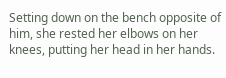Setting down on the bench opposite of him, she rested her elbows on her knees, putting her head in her hands.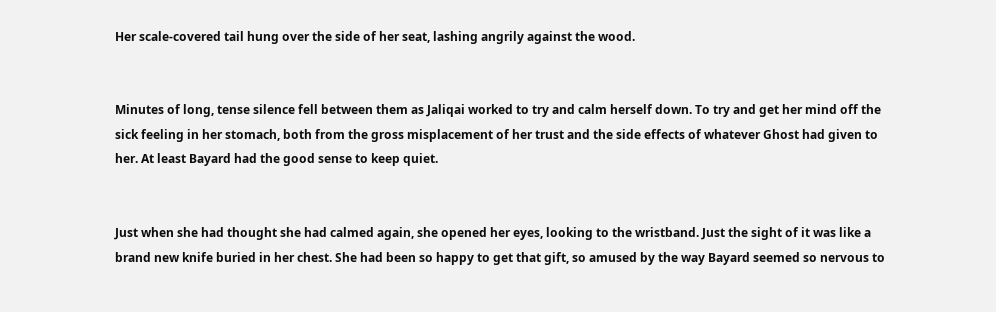Her scale-covered tail hung over the side of her seat, lashing angrily against the wood.


Minutes of long, tense silence fell between them as Jaliqai worked to try and calm herself down. To try and get her mind off the sick feeling in her stomach, both from the gross misplacement of her trust and the side effects of whatever Ghost had given to her. At least Bayard had the good sense to keep quiet.


Just when she had thought she had calmed again, she opened her eyes, looking to the wristband. Just the sight of it was like a brand new knife buried in her chest. She had been so happy to get that gift, so amused by the way Bayard seemed so nervous to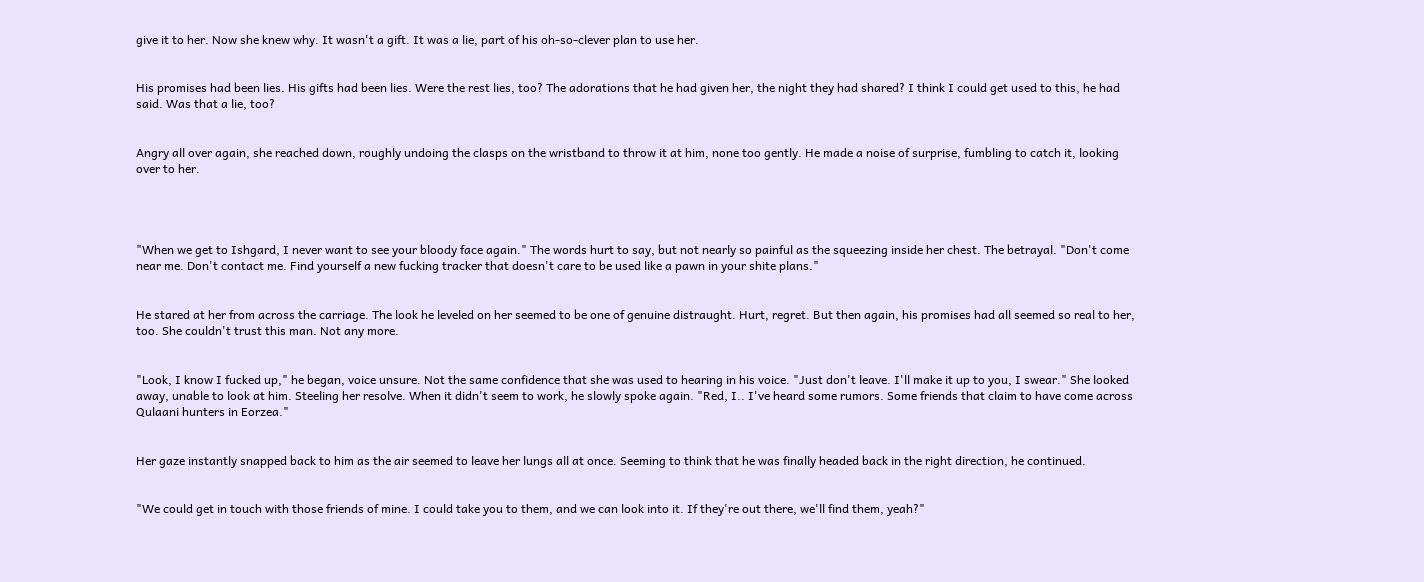give it to her. Now she knew why. It wasn't a gift. It was a lie, part of his oh-so-clever plan to use her.


His promises had been lies. His gifts had been lies. Were the rest lies, too? The adorations that he had given her, the night they had shared? I think I could get used to this, he had said. Was that a lie, too?


Angry all over again, she reached down, roughly undoing the clasps on the wristband to throw it at him, none too gently. He made a noise of surprise, fumbling to catch it, looking over to her.




"When we get to Ishgard, I never want to see your bloody face again." The words hurt to say, but not nearly so painful as the squeezing inside her chest. The betrayal. "Don't come near me. Don't contact me. Find yourself a new fucking tracker that doesn't care to be used like a pawn in your shite plans."


He stared at her from across the carriage. The look he leveled on her seemed to be one of genuine distraught. Hurt, regret. But then again, his promises had all seemed so real to her, too. She couldn't trust this man. Not any more.


"Look, I know I fucked up," he began, voice unsure. Not the same confidence that she was used to hearing in his voice. "Just don't leave. I'll make it up to you, I swear." She looked away, unable to look at him. Steeling her resolve. When it didn't seem to work, he slowly spoke again. "Red, I.. I've heard some rumors. Some friends that claim to have come across Qulaani hunters in Eorzea."


Her gaze instantly snapped back to him as the air seemed to leave her lungs all at once. Seeming to think that he was finally headed back in the right direction, he continued.


"We could get in touch with those friends of mine. I could take you to them, and we can look into it. If they're out there, we'll find them, yeah?"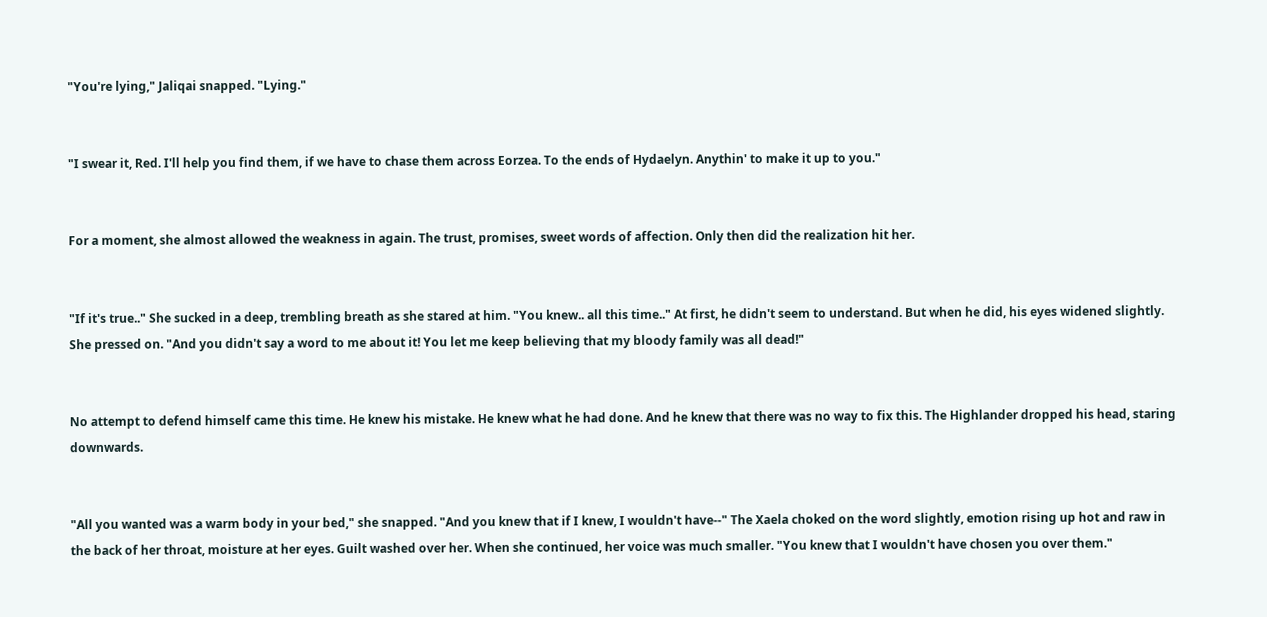"You're lying," Jaliqai snapped. "Lying."


"I swear it, Red. I'll help you find them, if we have to chase them across Eorzea. To the ends of Hydaelyn. Anythin' to make it up to you."


For a moment, she almost allowed the weakness in again. The trust, promises, sweet words of affection. Only then did the realization hit her.


"If it's true.." She sucked in a deep, trembling breath as she stared at him. "You knew.. all this time.." At first, he didn't seem to understand. But when he did, his eyes widened slightly. She pressed on. "And you didn't say a word to me about it! You let me keep believing that my bloody family was all dead!"


No attempt to defend himself came this time. He knew his mistake. He knew what he had done. And he knew that there was no way to fix this. The Highlander dropped his head, staring downwards.


"All you wanted was a warm body in your bed," she snapped. "And you knew that if I knew, I wouldn't have--" The Xaela choked on the word slightly, emotion rising up hot and raw in the back of her throat, moisture at her eyes. Guilt washed over her. When she continued, her voice was much smaller. "You knew that I wouldn't have chosen you over them."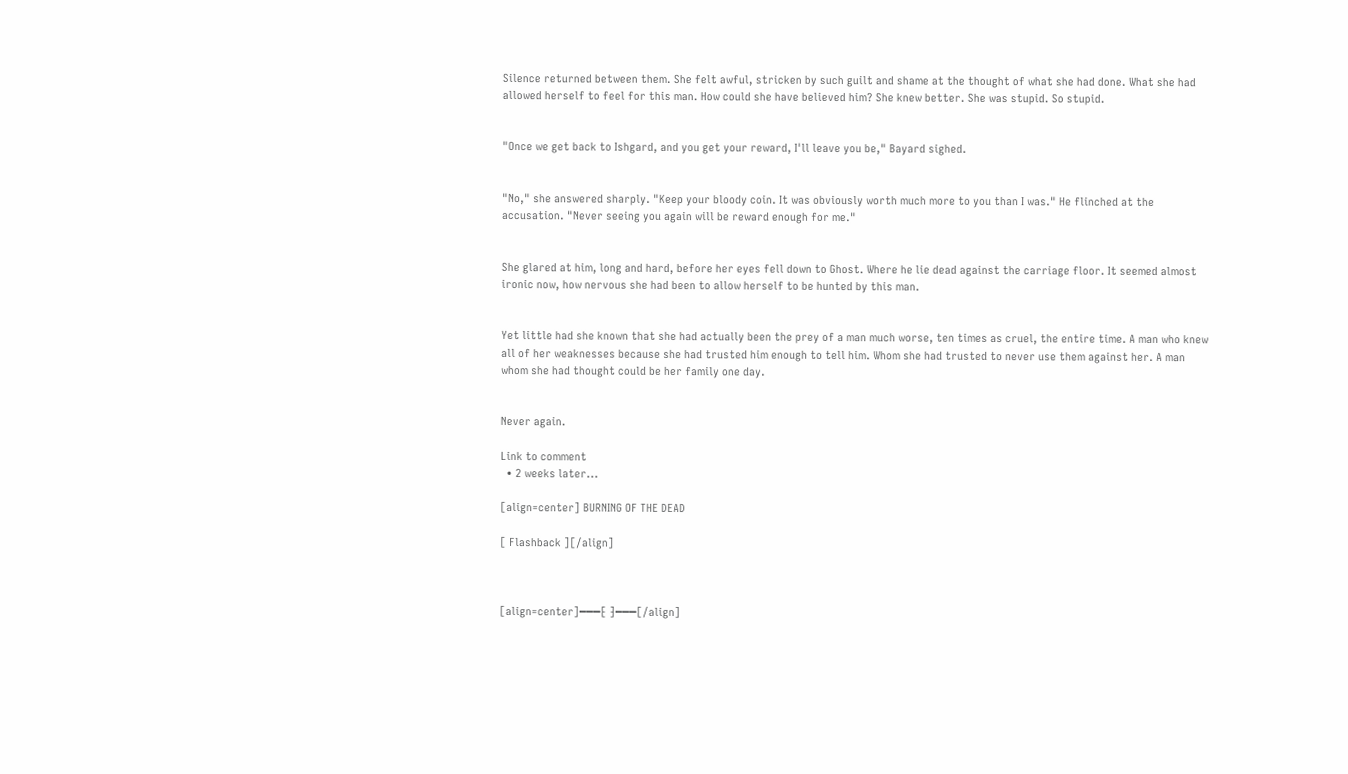Silence returned between them. She felt awful, stricken by such guilt and shame at the thought of what she had done. What she had allowed herself to feel for this man. How could she have believed him? She knew better. She was stupid. So stupid.


"Once we get back to Ishgard, and you get your reward, I'll leave you be," Bayard sighed.


"No," she answered sharply. "Keep your bloody coin. It was obviously worth much more to you than I was." He flinched at the accusation. "Never seeing you again will be reward enough for me."


She glared at him, long and hard, before her eyes fell down to Ghost. Where he lie dead against the carriage floor. It seemed almost ironic now, how nervous she had been to allow herself to be hunted by this man.


Yet little had she known that she had actually been the prey of a man much worse, ten times as cruel, the entire time. A man who knew all of her weaknesses because she had trusted him enough to tell him. Whom she had trusted to never use them against her. A man whom she had thought could be her family one day.


Never again.

Link to comment
  • 2 weeks later...

[align=center] BURNING OF THE DEAD

[ Flashback ][/align]



[align=center]━━━⁅ ⁆━━━[/align]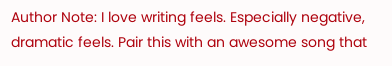Author Note: I love writing feels. Especially negative, dramatic feels. Pair this with an awesome song that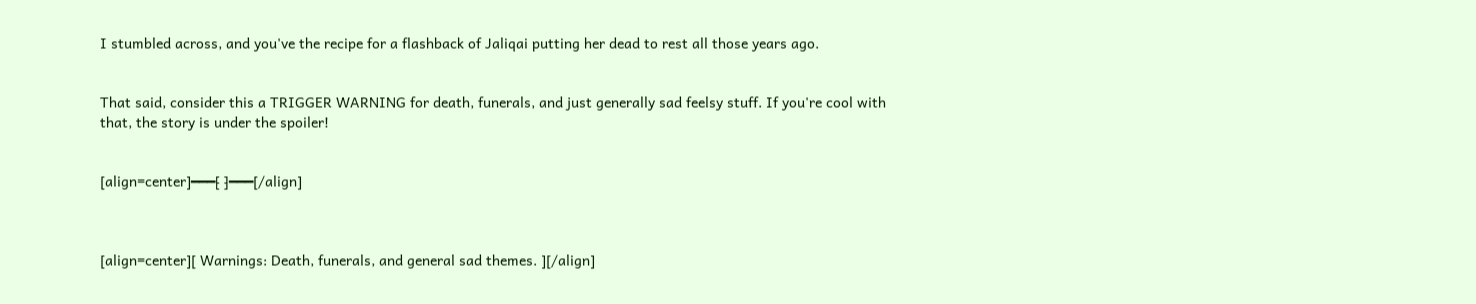I stumbled across, and you've the recipe for a flashback of Jaliqai putting her dead to rest all those years ago.


That said, consider this a TRIGGER WARNING for death, funerals, and just generally sad feelsy stuff. If you're cool with that, the story is under the spoiler!


[align=center]━━━⁅ ⁆━━━[/align]



[align=center][ Warnings: Death, funerals, and general sad themes. ][/align]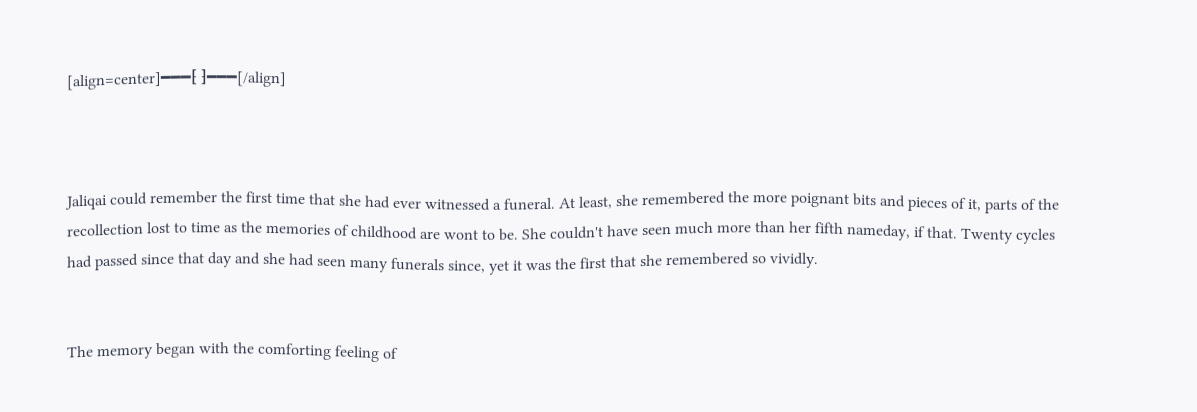[align=center]━━━⁅ ⁆━━━[/align]



Jaliqai could remember the first time that she had ever witnessed a funeral. At least, she remembered the more poignant bits and pieces of it, parts of the recollection lost to time as the memories of childhood are wont to be. She couldn't have seen much more than her fifth nameday, if that. Twenty cycles had passed since that day and she had seen many funerals since, yet it was the first that she remembered so vividly.


The memory began with the comforting feeling of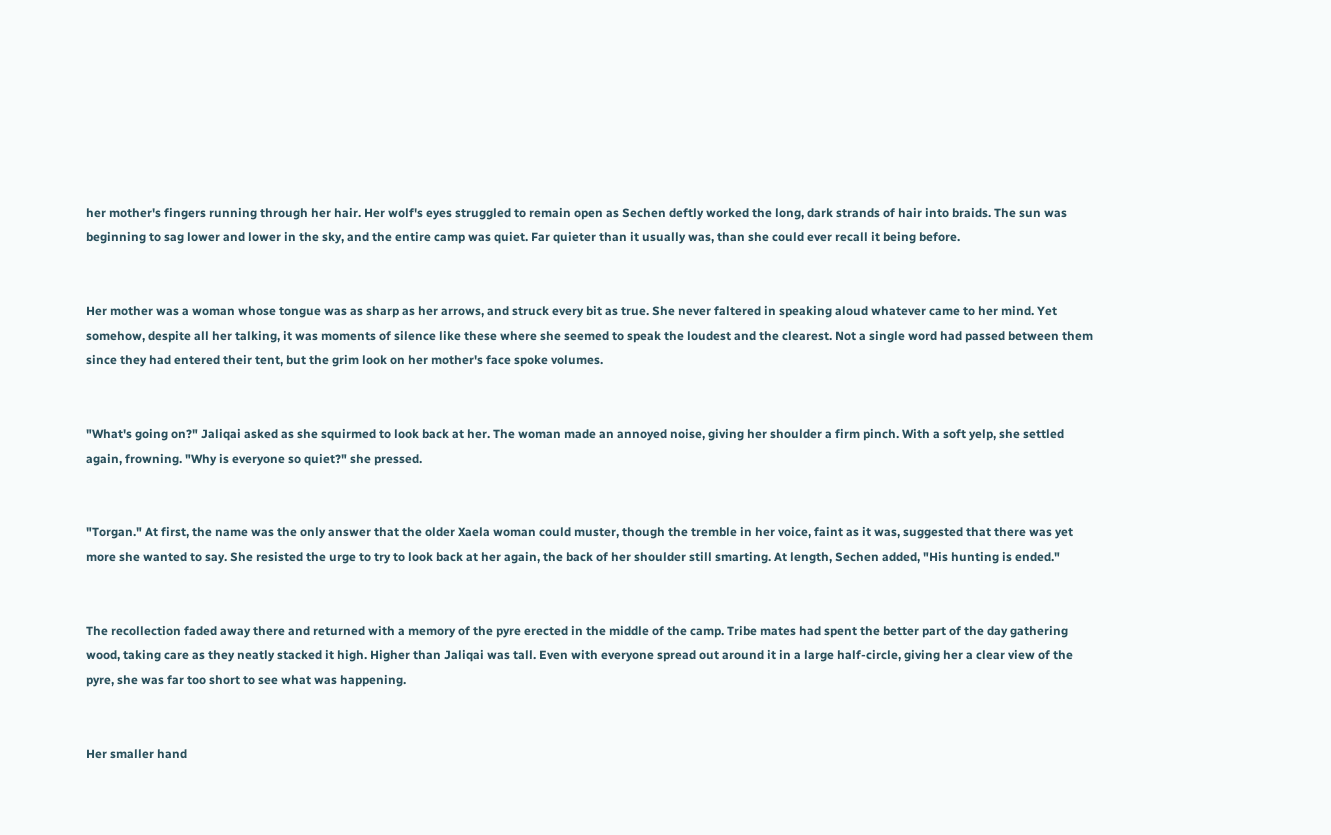her mother's fingers running through her hair. Her wolf's eyes struggled to remain open as Sechen deftly worked the long, dark strands of hair into braids. The sun was beginning to sag lower and lower in the sky, and the entire camp was quiet. Far quieter than it usually was, than she could ever recall it being before.


Her mother was a woman whose tongue was as sharp as her arrows, and struck every bit as true. She never faltered in speaking aloud whatever came to her mind. Yet somehow, despite all her talking, it was moments of silence like these where she seemed to speak the loudest and the clearest. Not a single word had passed between them since they had entered their tent, but the grim look on her mother's face spoke volumes.


"What's going on?" Jaliqai asked as she squirmed to look back at her. The woman made an annoyed noise, giving her shoulder a firm pinch. With a soft yelp, she settled again, frowning. "Why is everyone so quiet?" she pressed.


"Torgan." At first, the name was the only answer that the older Xaela woman could muster, though the tremble in her voice, faint as it was, suggested that there was yet more she wanted to say. She resisted the urge to try to look back at her again, the back of her shoulder still smarting. At length, Sechen added, "His hunting is ended."


The recollection faded away there and returned with a memory of the pyre erected in the middle of the camp. Tribe mates had spent the better part of the day gathering wood, taking care as they neatly stacked it high. Higher than Jaliqai was tall. Even with everyone spread out around it in a large half-circle, giving her a clear view of the pyre, she was far too short to see what was happening.


Her smaller hand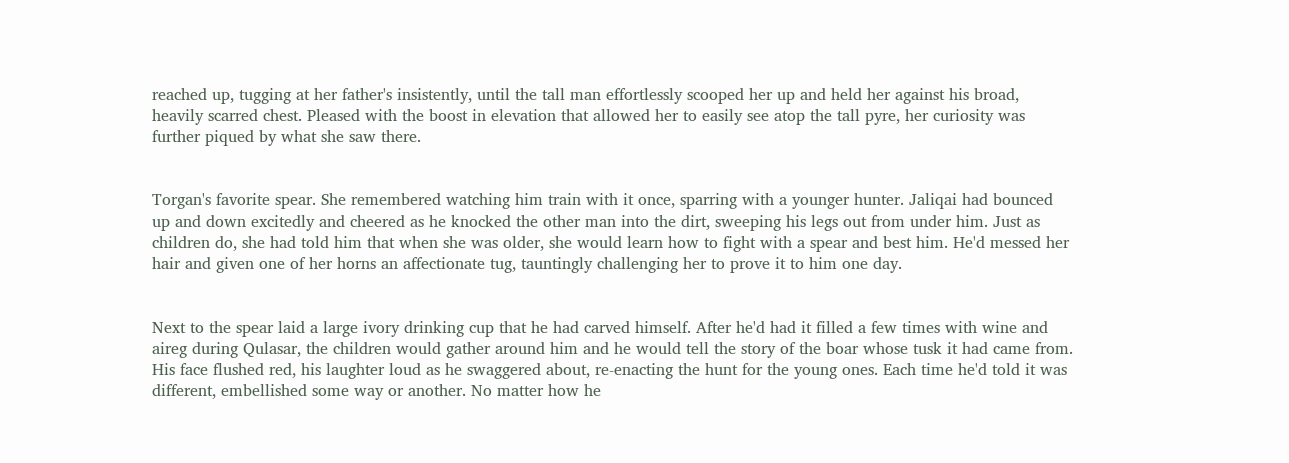reached up, tugging at her father's insistently, until the tall man effortlessly scooped her up and held her against his broad, heavily scarred chest. Pleased with the boost in elevation that allowed her to easily see atop the tall pyre, her curiosity was further piqued by what she saw there.


Torgan's favorite spear. She remembered watching him train with it once, sparring with a younger hunter. Jaliqai had bounced up and down excitedly and cheered as he knocked the other man into the dirt, sweeping his legs out from under him. Just as children do, she had told him that when she was older, she would learn how to fight with a spear and best him. He'd messed her hair and given one of her horns an affectionate tug, tauntingly challenging her to prove it to him one day.


Next to the spear laid a large ivory drinking cup that he had carved himself. After he'd had it filled a few times with wine and aireg during Qulasar, the children would gather around him and he would tell the story of the boar whose tusk it had came from. His face flushed red, his laughter loud as he swaggered about, re-enacting the hunt for the young ones. Each time he'd told it was different, embellished some way or another. No matter how he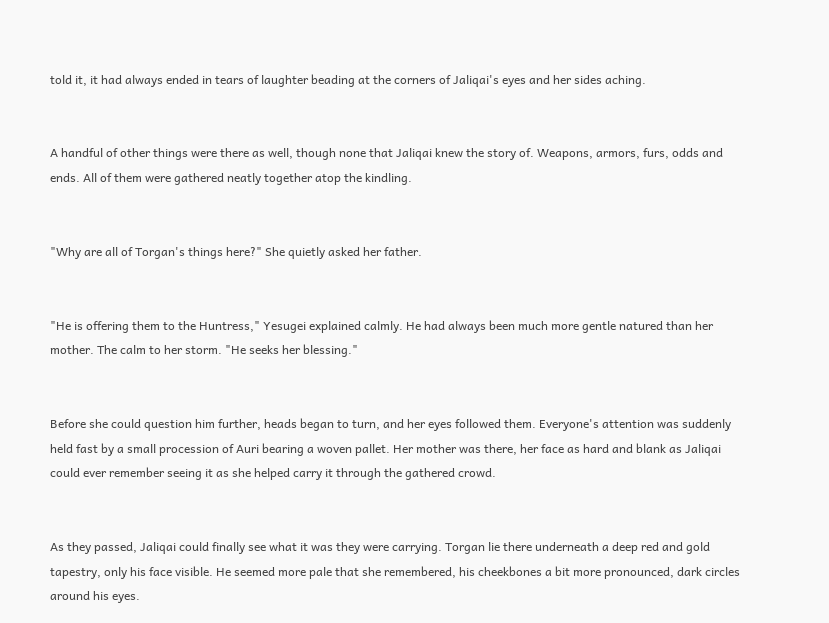told it, it had always ended in tears of laughter beading at the corners of Jaliqai's eyes and her sides aching.


A handful of other things were there as well, though none that Jaliqai knew the story of. Weapons, armors, furs, odds and ends. All of them were gathered neatly together atop the kindling.


"Why are all of Torgan's things here?" She quietly asked her father.


"He is offering them to the Huntress," Yesugei explained calmly. He had always been much more gentle natured than her mother. The calm to her storm. "He seeks her blessing."


Before she could question him further, heads began to turn, and her eyes followed them. Everyone's attention was suddenly held fast by a small procession of Auri bearing a woven pallet. Her mother was there, her face as hard and blank as Jaliqai could ever remember seeing it as she helped carry it through the gathered crowd.


As they passed, Jaliqai could finally see what it was they were carrying. Torgan lie there underneath a deep red and gold tapestry, only his face visible. He seemed more pale that she remembered, his cheekbones a bit more pronounced, dark circles around his eyes.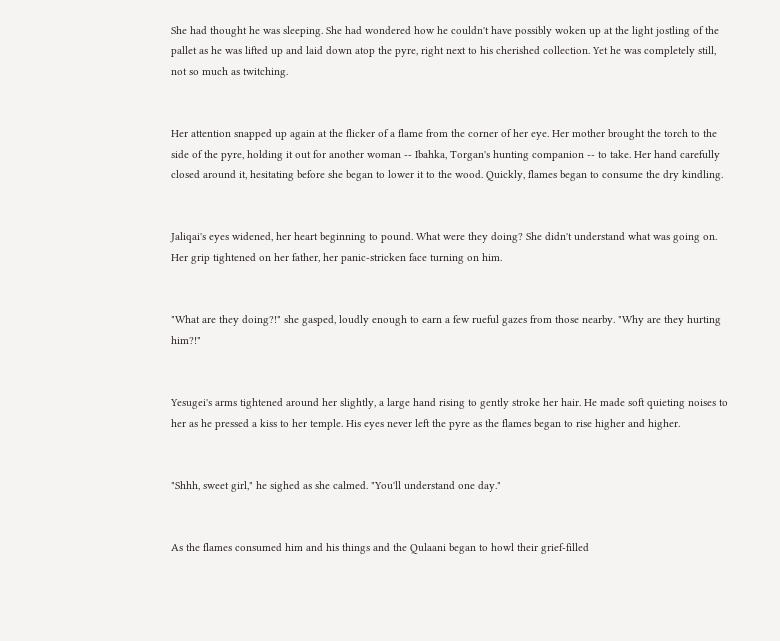She had thought he was sleeping. She had wondered how he couldn't have possibly woken up at the light jostling of the pallet as he was lifted up and laid down atop the pyre, right next to his cherished collection. Yet he was completely still, not so much as twitching.


Her attention snapped up again at the flicker of a flame from the corner of her eye. Her mother brought the torch to the side of the pyre, holding it out for another woman -- Ibahka, Torgan's hunting companion -- to take. Her hand carefully closed around it, hesitating before she began to lower it to the wood. Quickly, flames began to consume the dry kindling.


Jaliqai's eyes widened, her heart beginning to pound. What were they doing? She didn't understand what was going on. Her grip tightened on her father, her panic-stricken face turning on him.


"What are they doing?!" she gasped, loudly enough to earn a few rueful gazes from those nearby. "Why are they hurting him?!"


Yesugei's arms tightened around her slightly, a large hand rising to gently stroke her hair. He made soft quieting noises to her as he pressed a kiss to her temple. His eyes never left the pyre as the flames began to rise higher and higher.


"Shhh, sweet girl," he sighed as she calmed. "You'll understand one day."


As the flames consumed him and his things and the Qulaani began to howl their grief-filled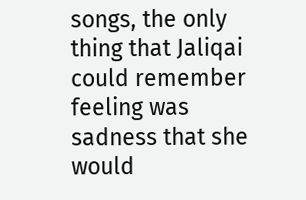songs, the only thing that Jaliqai could remember feeling was sadness that she would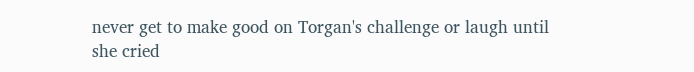never get to make good on Torgan's challenge or laugh until she cried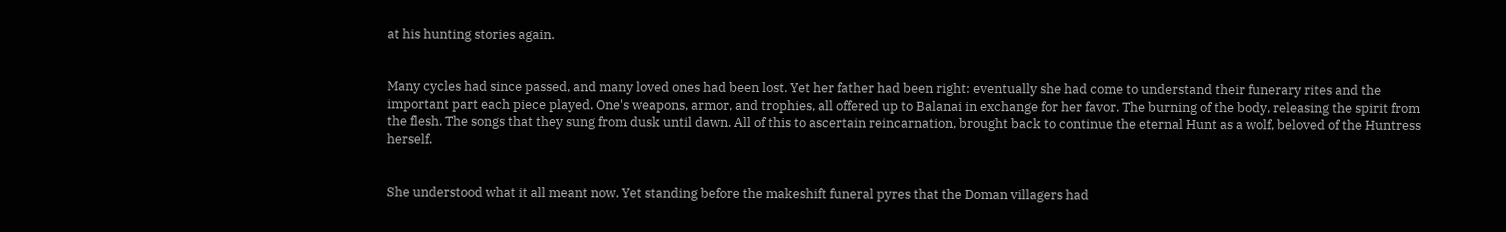at his hunting stories again.


Many cycles had since passed, and many loved ones had been lost. Yet her father had been right: eventually she had come to understand their funerary rites and the important part each piece played. One's weapons, armor, and trophies, all offered up to Balanai in exchange for her favor. The burning of the body, releasing the spirit from the flesh. The songs that they sung from dusk until dawn. All of this to ascertain reincarnation, brought back to continue the eternal Hunt as a wolf, beloved of the Huntress herself.


She understood what it all meant now. Yet standing before the makeshift funeral pyres that the Doman villagers had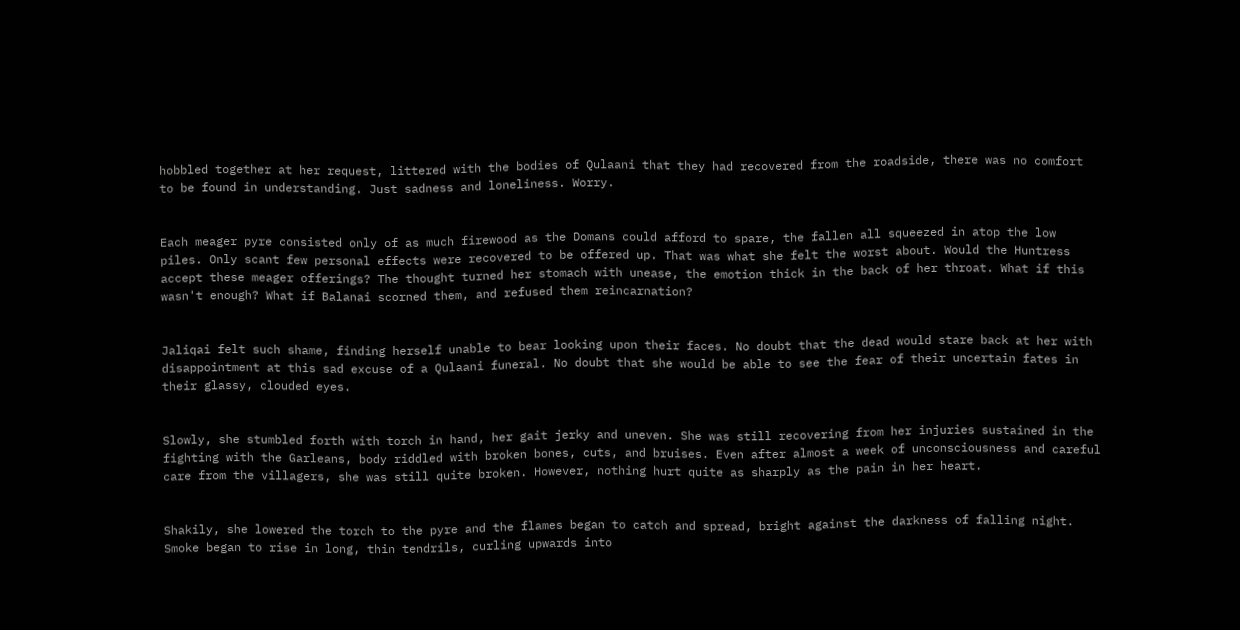hobbled together at her request, littered with the bodies of Qulaani that they had recovered from the roadside, there was no comfort to be found in understanding. Just sadness and loneliness. Worry.


Each meager pyre consisted only of as much firewood as the Domans could afford to spare, the fallen all squeezed in atop the low piles. Only scant few personal effects were recovered to be offered up. That was what she felt the worst about. Would the Huntress accept these meager offerings? The thought turned her stomach with unease, the emotion thick in the back of her throat. What if this wasn't enough? What if Balanai scorned them, and refused them reincarnation?


Jaliqai felt such shame, finding herself unable to bear looking upon their faces. No doubt that the dead would stare back at her with disappointment at this sad excuse of a Qulaani funeral. No doubt that she would be able to see the fear of their uncertain fates in their glassy, clouded eyes.


Slowly, she stumbled forth with torch in hand, her gait jerky and uneven. She was still recovering from her injuries sustained in the fighting with the Garleans, body riddled with broken bones, cuts, and bruises. Even after almost a week of unconsciousness and careful care from the villagers, she was still quite broken. However, nothing hurt quite as sharply as the pain in her heart.


Shakily, she lowered the torch to the pyre and the flames began to catch and spread, bright against the darkness of falling night. Smoke began to rise in long, thin tendrils, curling upwards into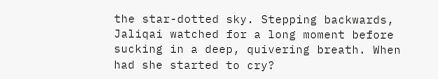the star-dotted sky. Stepping backwards, Jaliqai watched for a long moment before sucking in a deep, quivering breath. When had she started to cry?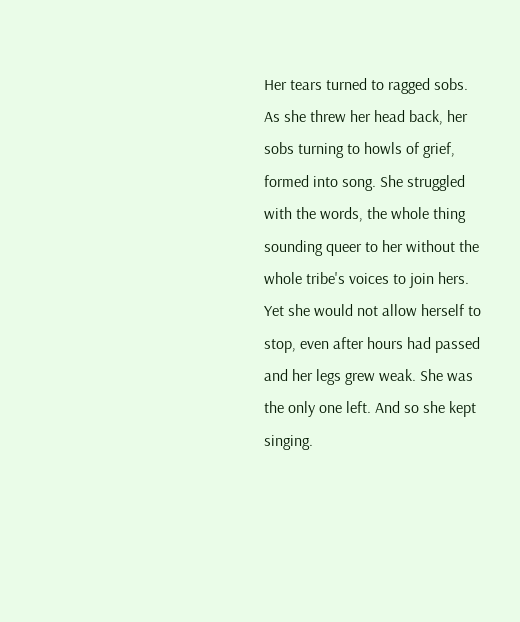Her tears turned to ragged sobs. As she threw her head back, her sobs turning to howls of grief, formed into song. She struggled with the words, the whole thing sounding queer to her without the whole tribe's voices to join hers. Yet she would not allow herself to stop, even after hours had passed and her legs grew weak. She was the only one left. And so she kept singing.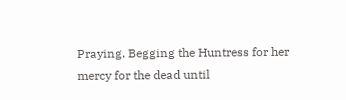Praying. Begging the Huntress for her mercy for the dead until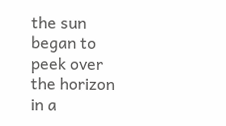the sun began to peek over the horizon in a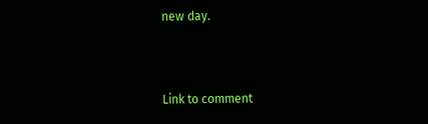new day.



Link to comment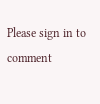Please sign in to comment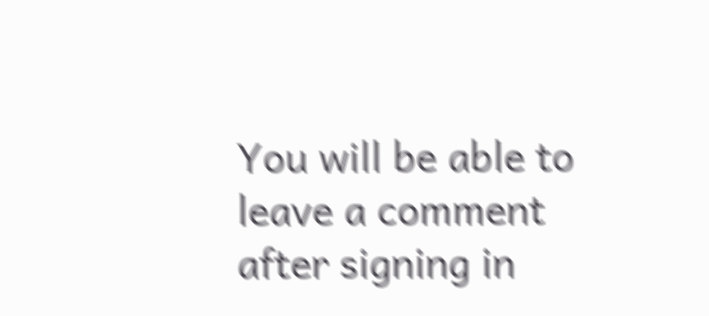You will be able to leave a comment after signing in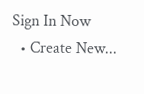Sign In Now
  • Create New...